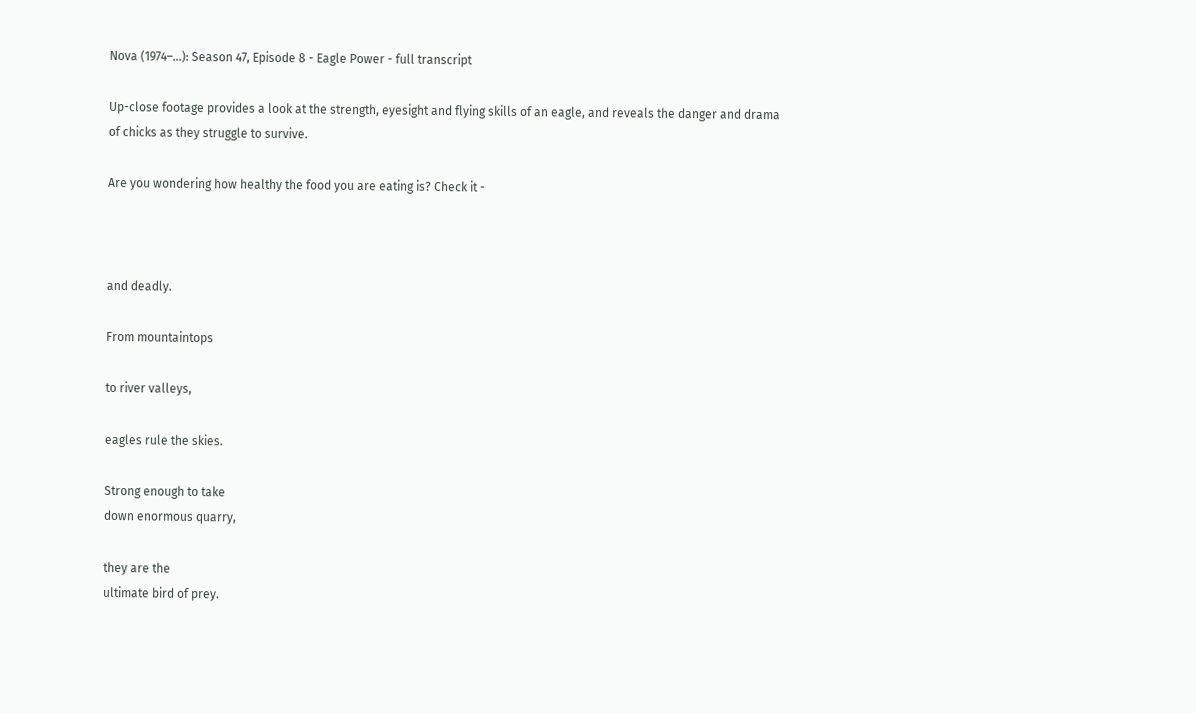Nova (1974–…): Season 47, Episode 8 - Eagle Power - full transcript

Up-close footage provides a look at the strength, eyesight and flying skills of an eagle, and reveals the danger and drama of chicks as they struggle to survive.

Are you wondering how healthy the food you are eating is? Check it -



and deadly.

From mountaintops

to river valleys,

eagles rule the skies.

Strong enough to take
down enormous quarry,

they are the
ultimate bird of prey.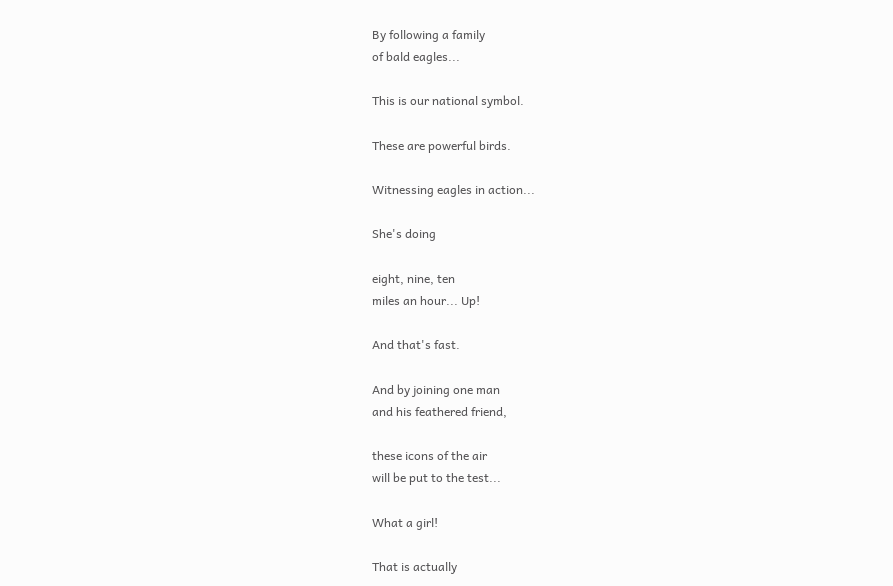By following a family
of bald eagles...

This is our national symbol.

These are powerful birds.

Witnessing eagles in action...

She's doing

eight, nine, ten
miles an hour... Up!

And that's fast.

And by joining one man
and his feathered friend,

these icons of the air
will be put to the test...

What a girl!

That is actually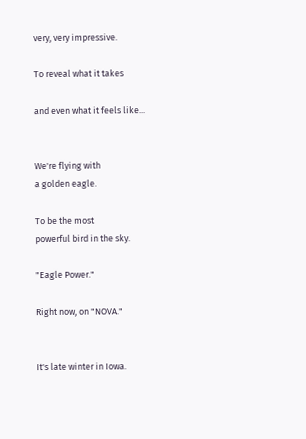very, very impressive.

To reveal what it takes

and even what it feels like...


We're flying with
a golden eagle.

To be the most
powerful bird in the sky.

"Eagle Power."

Right now, on "NOVA."


It's late winter in Iowa.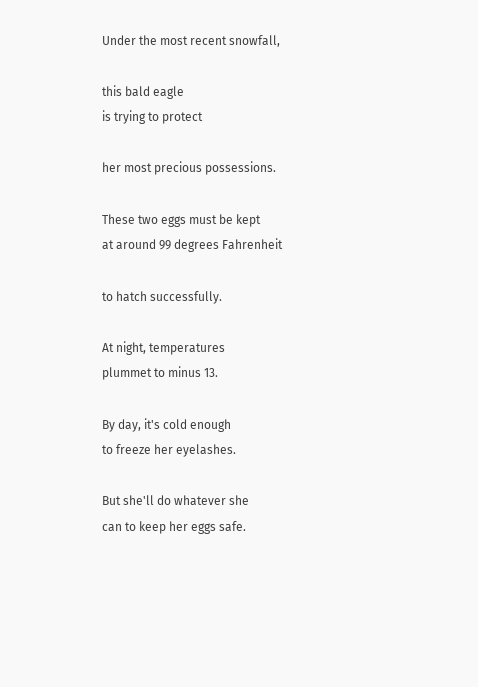Under the most recent snowfall,

this bald eagle
is trying to protect

her most precious possessions.

These two eggs must be kept
at around 99 degrees Fahrenheit

to hatch successfully.

At night, temperatures
plummet to minus 13.

By day, it's cold enough
to freeze her eyelashes.

But she'll do whatever she
can to keep her eggs safe.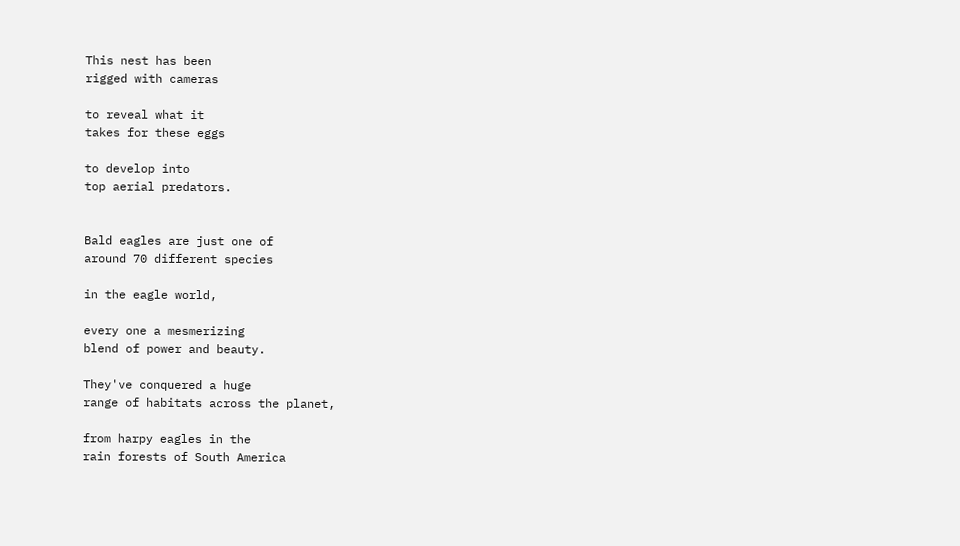This nest has been
rigged with cameras

to reveal what it
takes for these eggs

to develop into
top aerial predators.


Bald eagles are just one of
around 70 different species

in the eagle world,

every one a mesmerizing
blend of power and beauty.

They've conquered a huge
range of habitats across the planet,

from harpy eagles in the
rain forests of South America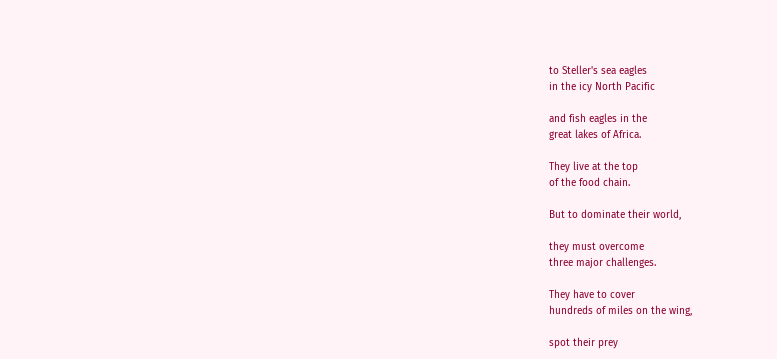to Steller's sea eagles
in the icy North Pacific

and fish eagles in the
great lakes of Africa.

They live at the top
of the food chain.

But to dominate their world,

they must overcome
three major challenges.

They have to cover
hundreds of miles on the wing,

spot their prey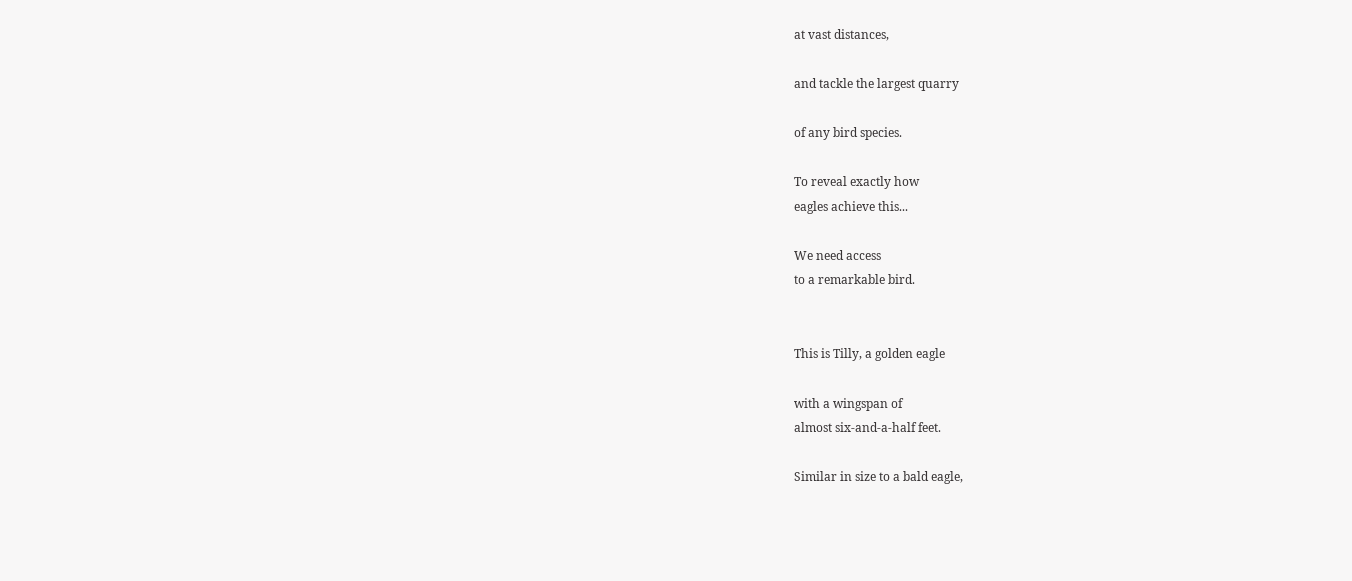at vast distances,

and tackle the largest quarry

of any bird species.

To reveal exactly how
eagles achieve this...

We need access
to a remarkable bird.


This is Tilly, a golden eagle

with a wingspan of
almost six-and-a-half feet.

Similar in size to a bald eagle,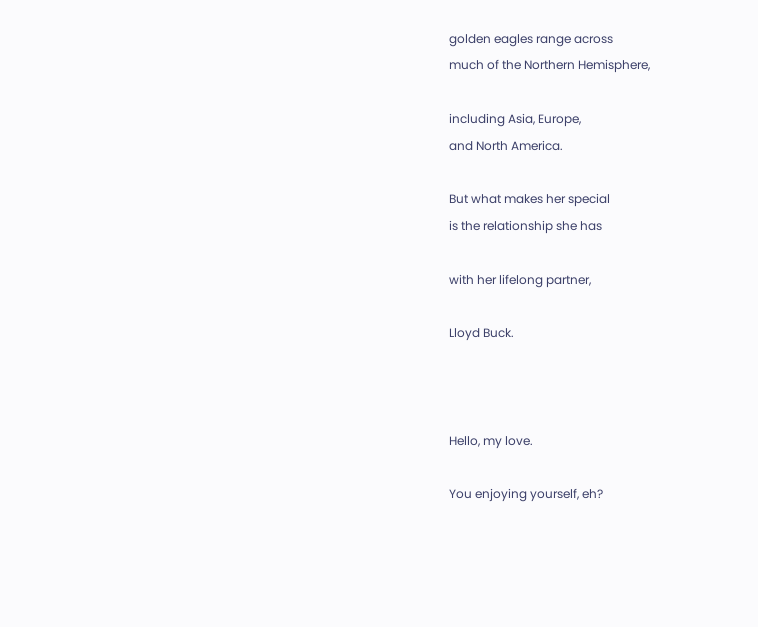golden eagles range across
much of the Northern Hemisphere,

including Asia, Europe,
and North America.

But what makes her special
is the relationship she has

with her lifelong partner,

Lloyd Buck.



Hello, my love.

You enjoying yourself, eh?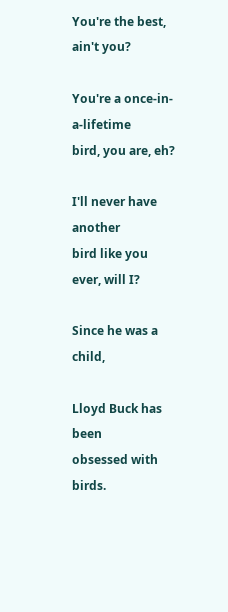You're the best, ain't you?

You're a once-in-a-lifetime
bird, you are, eh?

I'll never have another
bird like you ever, will I?

Since he was a child,

Lloyd Buck has been
obsessed with birds.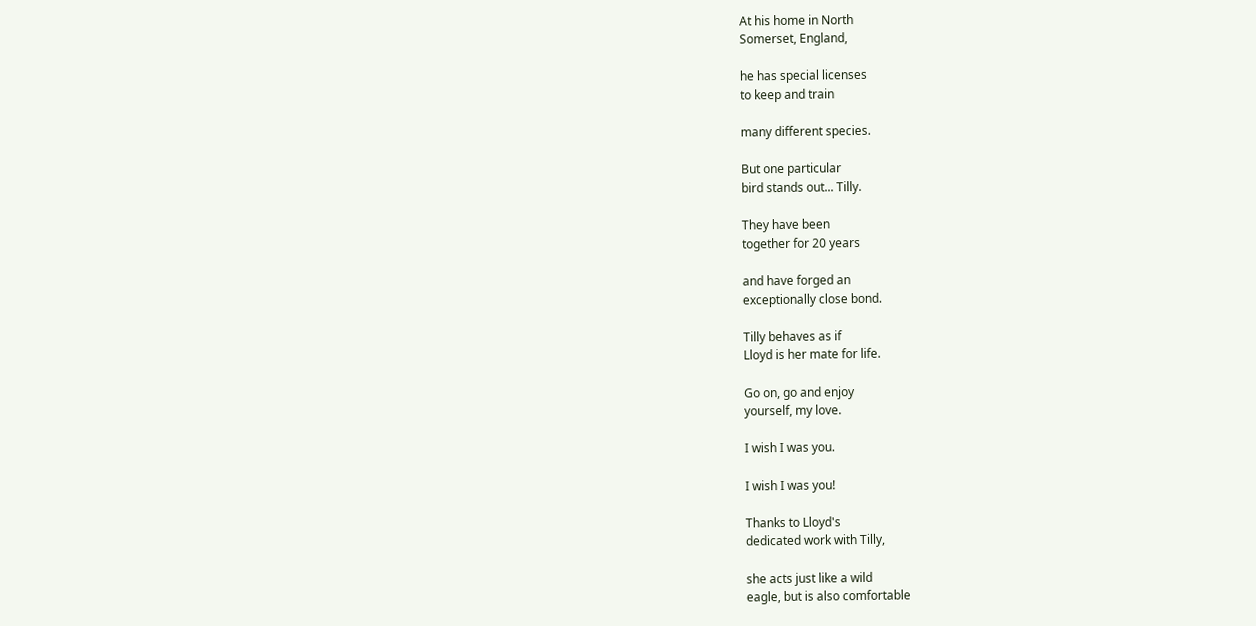At his home in North
Somerset, England,

he has special licenses
to keep and train

many different species.

But one particular
bird stands out... Tilly.

They have been
together for 20 years

and have forged an
exceptionally close bond.

Tilly behaves as if
Lloyd is her mate for life.

Go on, go and enjoy
yourself, my love.

I wish I was you.

I wish I was you!

Thanks to Lloyd's
dedicated work with Tilly,

she acts just like a wild
eagle, but is also comfortable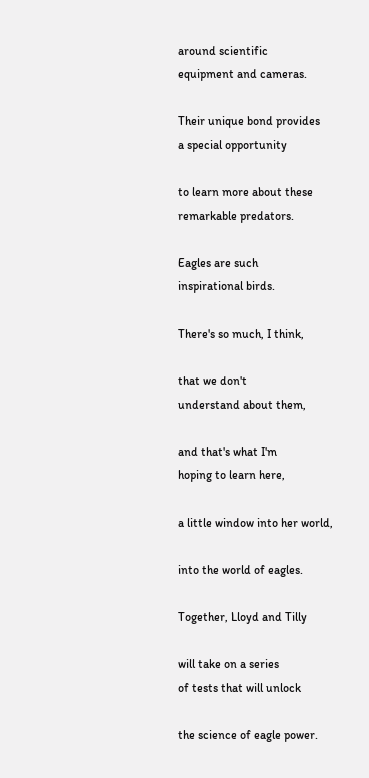around scientific
equipment and cameras.

Their unique bond provides
a special opportunity

to learn more about these
remarkable predators.

Eagles are such
inspirational birds.

There's so much, I think,

that we don't
understand about them,

and that's what I'm
hoping to learn here,

a little window into her world,

into the world of eagles.

Together, Lloyd and Tilly

will take on a series
of tests that will unlock

the science of eagle power.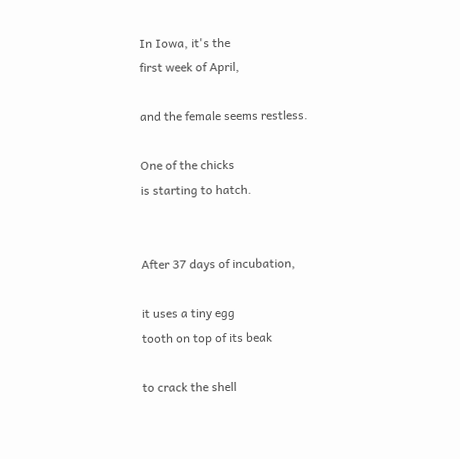In Iowa, it's the
first week of April,

and the female seems restless.

One of the chicks
is starting to hatch.


After 37 days of incubation,

it uses a tiny egg
tooth on top of its beak

to crack the shell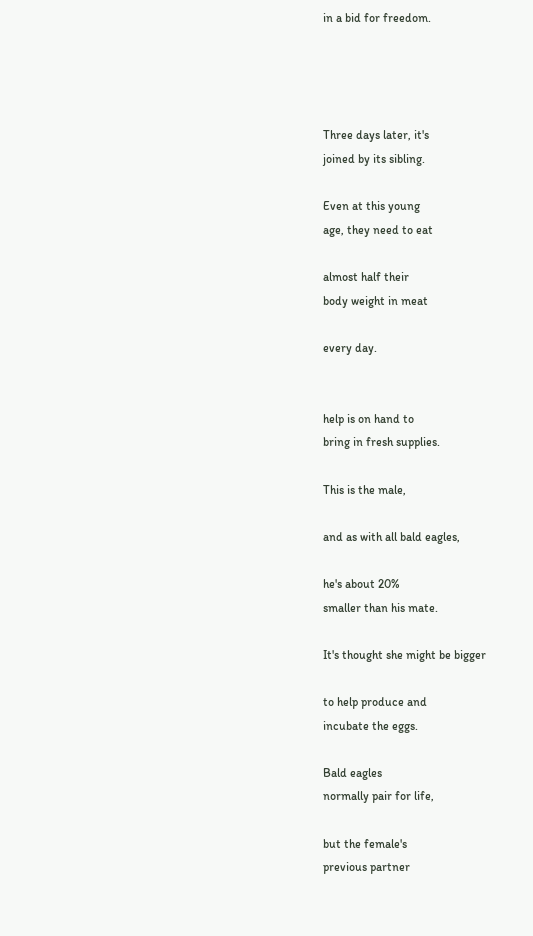in a bid for freedom.




Three days later, it's
joined by its sibling.

Even at this young
age, they need to eat

almost half their
body weight in meat

every day.


help is on hand to
bring in fresh supplies.

This is the male,

and as with all bald eagles,

he's about 20%
smaller than his mate.

It's thought she might be bigger

to help produce and
incubate the eggs.

Bald eagles
normally pair for life,

but the female's
previous partner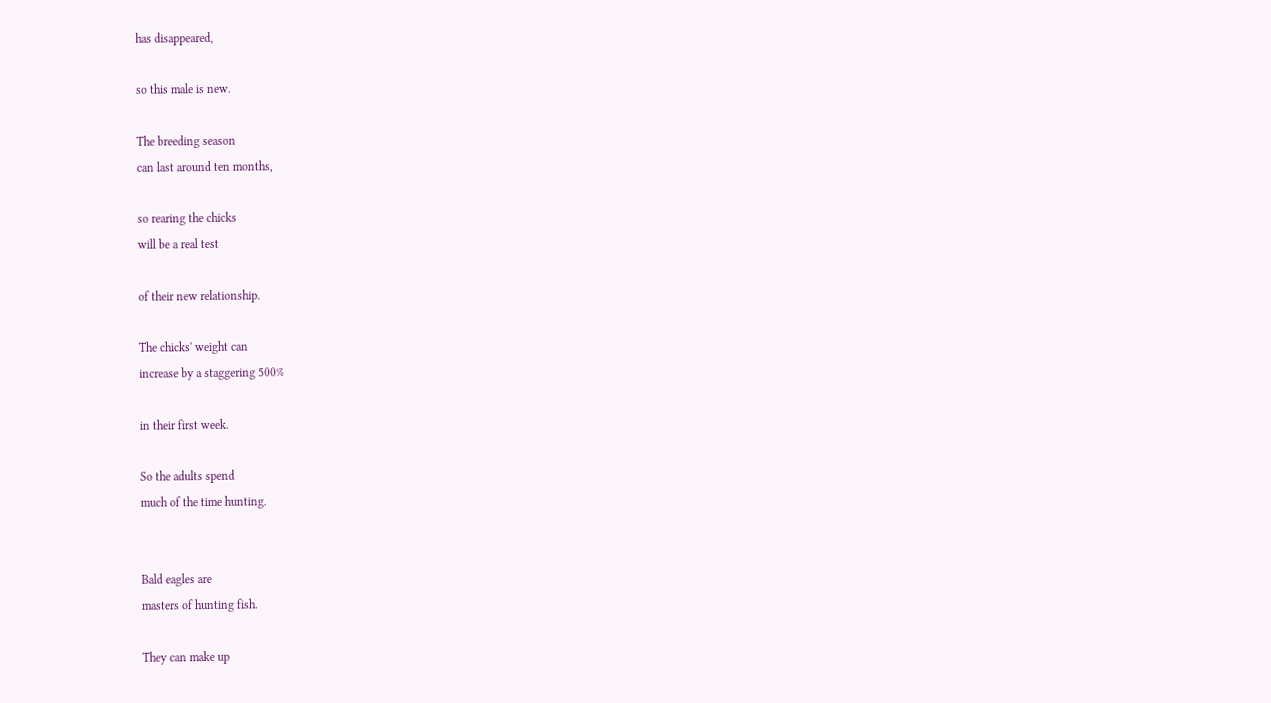has disappeared,

so this male is new.

The breeding season
can last around ten months,

so rearing the chicks
will be a real test

of their new relationship.

The chicks' weight can
increase by a staggering 500%

in their first week.

So the adults spend
much of the time hunting.


Bald eagles are
masters of hunting fish.

They can make up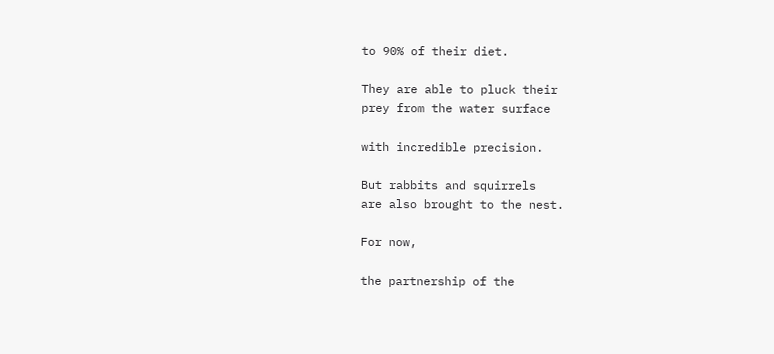to 90% of their diet.

They are able to pluck their
prey from the water surface

with incredible precision.

But rabbits and squirrels
are also brought to the nest.

For now,

the partnership of the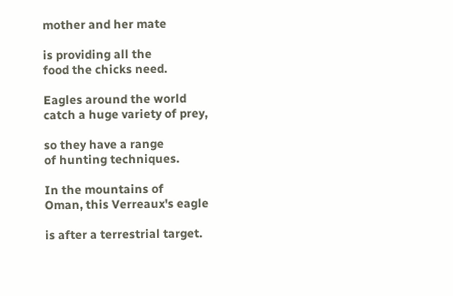mother and her mate

is providing all the
food the chicks need.

Eagles around the world
catch a huge variety of prey,

so they have a range
of hunting techniques.

In the mountains of
Oman, this Verreaux's eagle

is after a terrestrial target.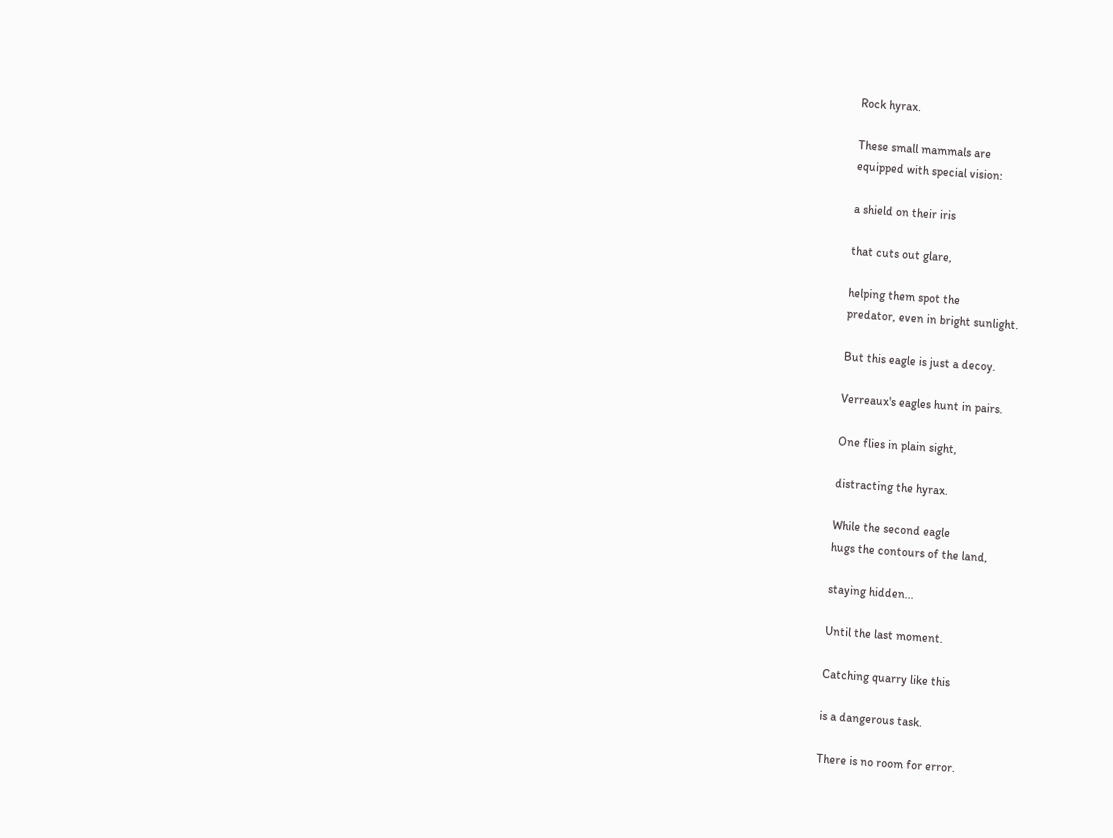Rock hyrax.

These small mammals are
equipped with special vision:

a shield on their iris

that cuts out glare,

helping them spot the
predator, even in bright sunlight.

But this eagle is just a decoy.

Verreaux's eagles hunt in pairs.

One flies in plain sight,

distracting the hyrax.

While the second eagle
hugs the contours of the land,

staying hidden...

Until the last moment.

Catching quarry like this

is a dangerous task.

There is no room for error.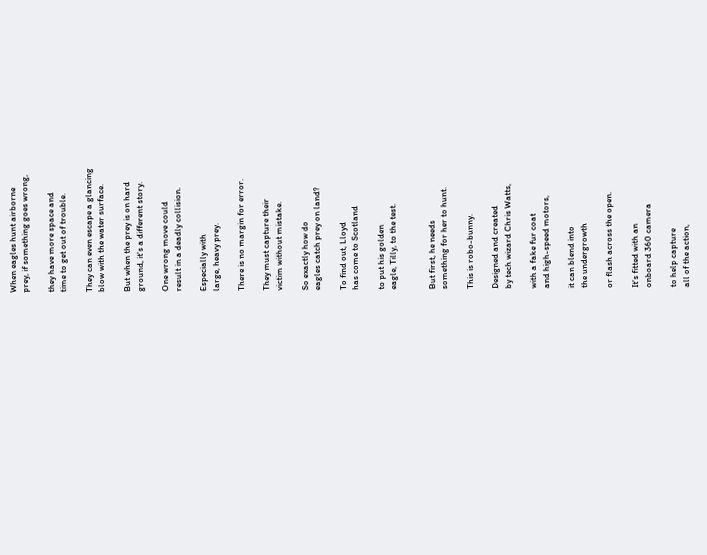When eagles hunt airborne
prey, if something goes wrong,

they have more space and
time to get out of trouble.

They can even escape a glancing
blow with the water surface.

But when the prey is on hard
ground, it's a different story.

One wrong move could
result in a deadly collision.

Especially with
large, heavy prey.

There is no margin for error.

They must capture their
victim without mistake.

So exactly how do
eagles catch prey on land?

To find out, Lloyd
has come to Scotland

to put his golden
eagle, Tilly, to the test.


But first, he needs
something for her to hunt.

This is robo-bunny.

Designed and created
by tech wizard Chris Watts,

with a fake fur coat
and high-speed motors,

it can blend into
the undergrowth

or flash across the open.

It's fitted with an
onboard 360 camera

to help capture
all of the action,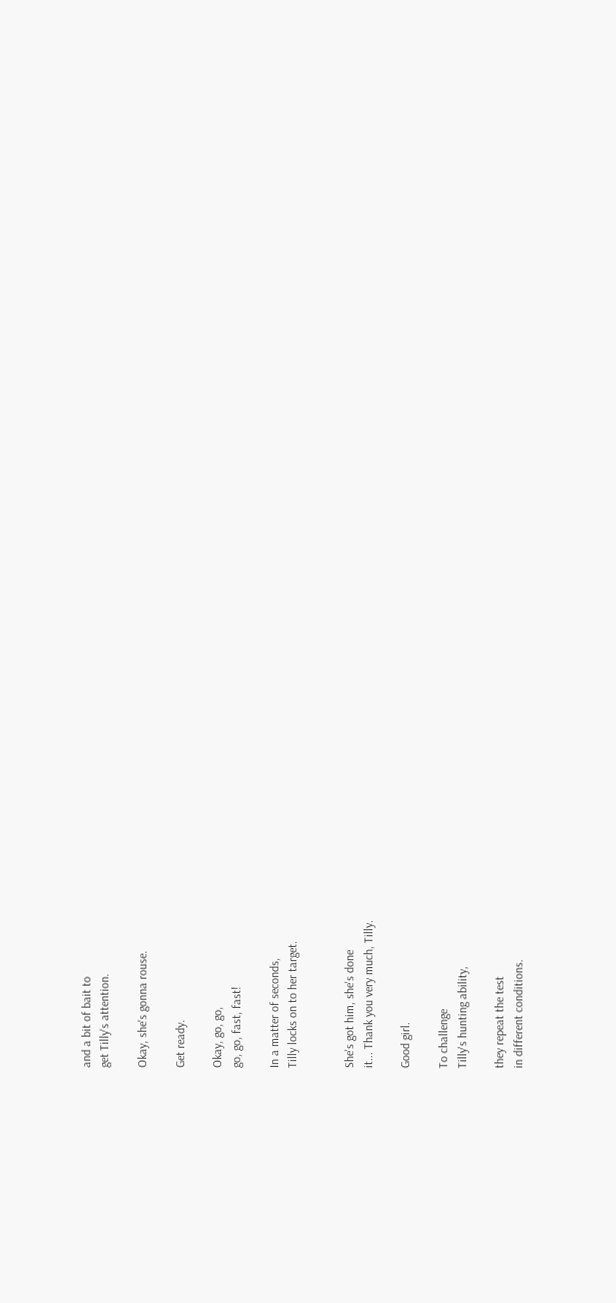and a bit of bait to
get Tilly's attention.

Okay, she's gonna rouse.

Get ready.

Okay, go, go,
go, go, fast, fast!

In a matter of seconds,
Tilly locks on to her target.


She's got him, she's done
it... Thank you very much, Tilly.

Good girl.

To challenge
Tilly's hunting ability,

they repeat the test
in different conditions.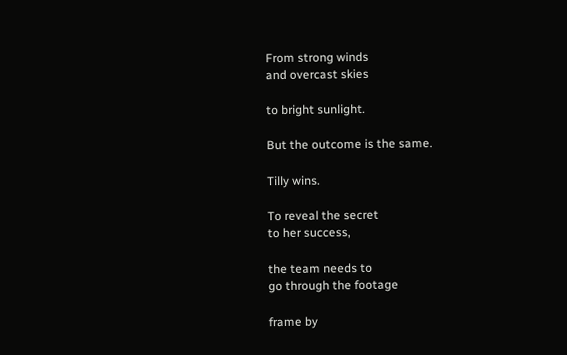From strong winds
and overcast skies

to bright sunlight.

But the outcome is the same.

Tilly wins.

To reveal the secret
to her success,

the team needs to
go through the footage

frame by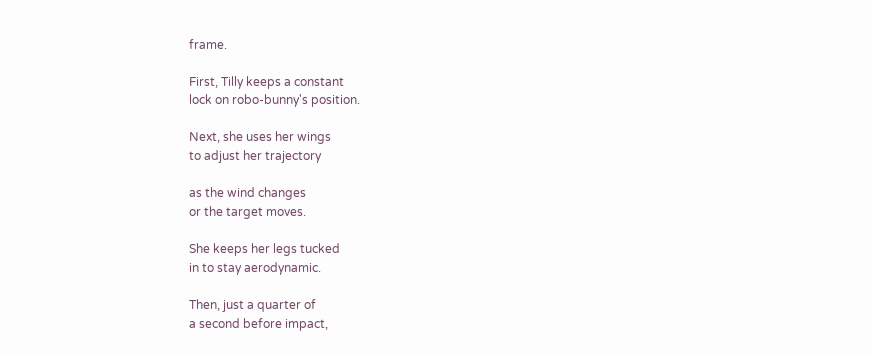frame.

First, Tilly keeps a constant
lock on robo-bunny's position.

Next, she uses her wings
to adjust her trajectory

as the wind changes
or the target moves.

She keeps her legs tucked
in to stay aerodynamic.

Then, just a quarter of
a second before impact,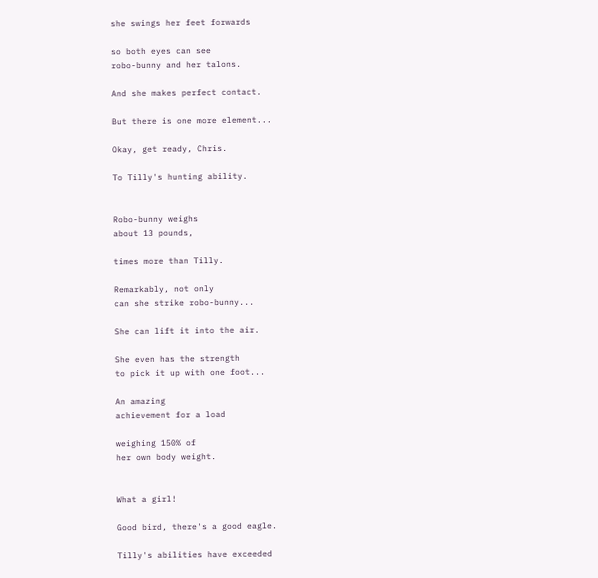she swings her feet forwards

so both eyes can see
robo-bunny and her talons.

And she makes perfect contact.

But there is one more element...

Okay, get ready, Chris.

To Tilly's hunting ability.


Robo-bunny weighs
about 13 pounds,

times more than Tilly.

Remarkably, not only
can she strike robo-bunny...

She can lift it into the air.

She even has the strength
to pick it up with one foot...

An amazing
achievement for a load

weighing 150% of
her own body weight.


What a girl!

Good bird, there's a good eagle.

Tilly's abilities have exceeded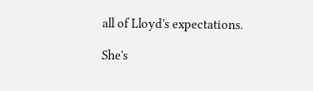all of Lloyd's expectations.

She's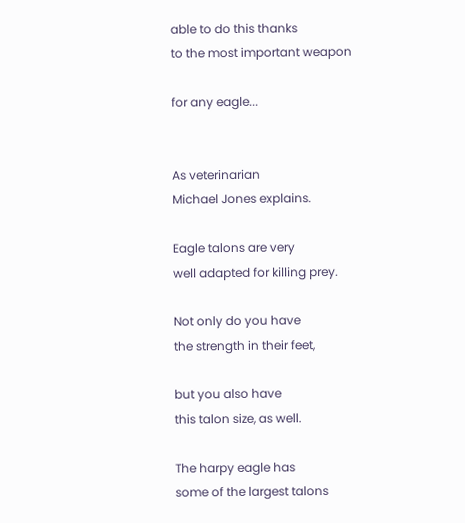able to do this thanks
to the most important weapon

for any eagle...


As veterinarian
Michael Jones explains.

Eagle talons are very
well adapted for killing prey.

Not only do you have
the strength in their feet,

but you also have
this talon size, as well.

The harpy eagle has
some of the largest talons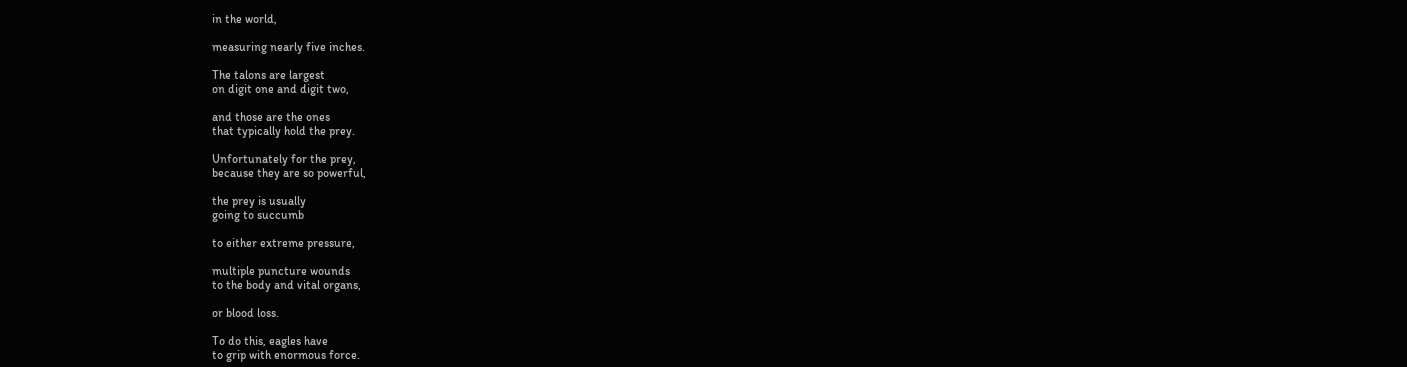in the world,

measuring nearly five inches.

The talons are largest
on digit one and digit two,

and those are the ones
that typically hold the prey.

Unfortunately for the prey,
because they are so powerful,

the prey is usually
going to succumb

to either extreme pressure,

multiple puncture wounds
to the body and vital organs,

or blood loss.

To do this, eagles have
to grip with enormous force.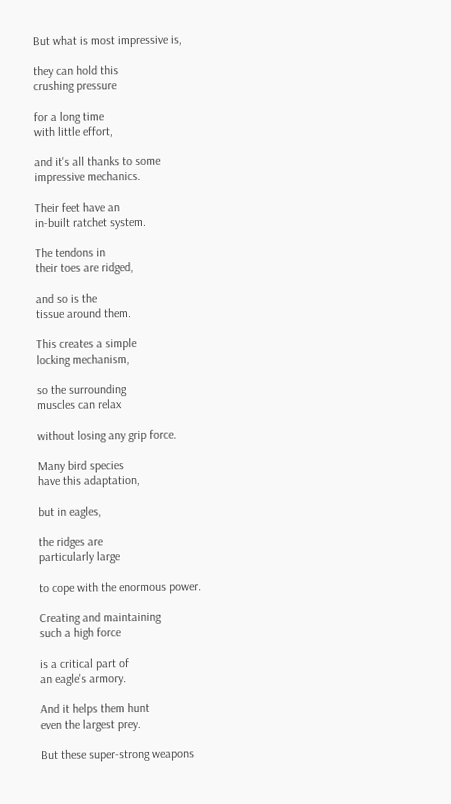But what is most impressive is,

they can hold this
crushing pressure

for a long time
with little effort,

and it's all thanks to some
impressive mechanics.

Their feet have an
in-built ratchet system.

The tendons in
their toes are ridged,

and so is the
tissue around them.

This creates a simple
locking mechanism,

so the surrounding
muscles can relax

without losing any grip force.

Many bird species
have this adaptation,

but in eagles,

the ridges are
particularly large

to cope with the enormous power.

Creating and maintaining
such a high force

is a critical part of
an eagle's armory.

And it helps them hunt
even the largest prey.

But these super-strong weapons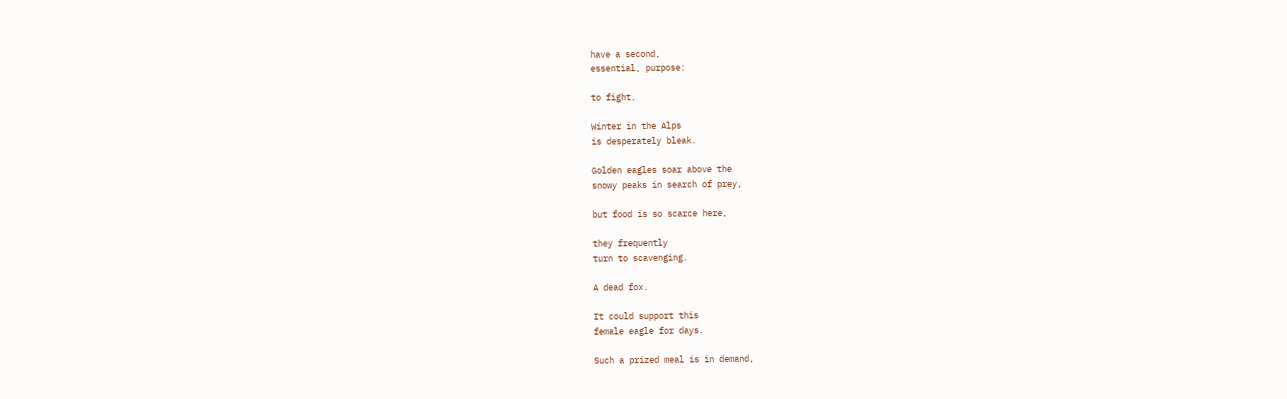have a second,
essential, purpose:

to fight.

Winter in the Alps
is desperately bleak.

Golden eagles soar above the
snowy peaks in search of prey,

but food is so scarce here,

they frequently
turn to scavenging.

A dead fox.

It could support this
female eagle for days.

Such a prized meal is in demand,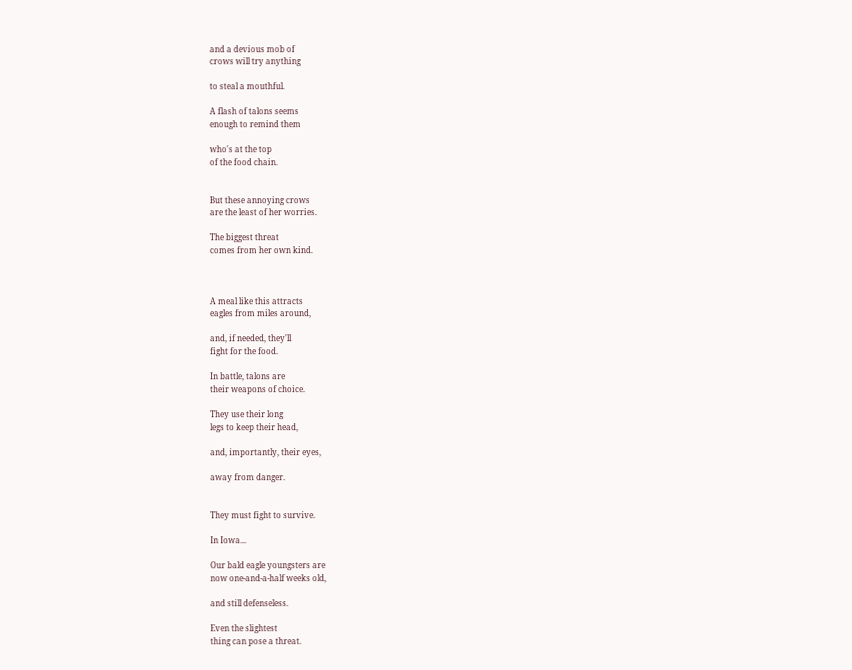and a devious mob of
crows will try anything

to steal a mouthful.

A flash of talons seems
enough to remind them

who's at the top
of the food chain.


But these annoying crows
are the least of her worries.

The biggest threat
comes from her own kind.



A meal like this attracts
eagles from miles around,

and, if needed, they'll
fight for the food.

In battle, talons are
their weapons of choice.

They use their long
legs to keep their head,

and, importantly, their eyes,

away from danger.


They must fight to survive.

In Iowa...

Our bald eagle youngsters are
now one-and-a-half weeks old,

and still defenseless.

Even the slightest
thing can pose a threat.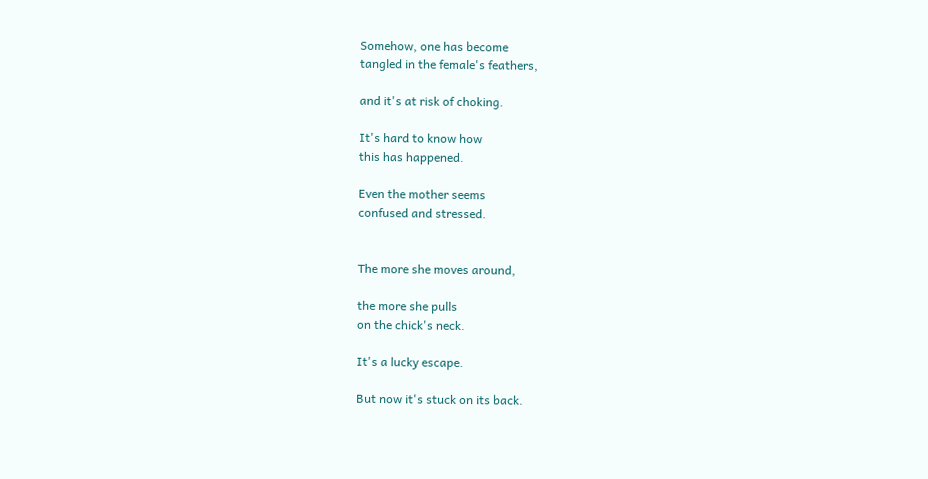Somehow, one has become
tangled in the female's feathers,

and it's at risk of choking.

It's hard to know how
this has happened.

Even the mother seems
confused and stressed.


The more she moves around,

the more she pulls
on the chick's neck.

It's a lucky escape.

But now it's stuck on its back.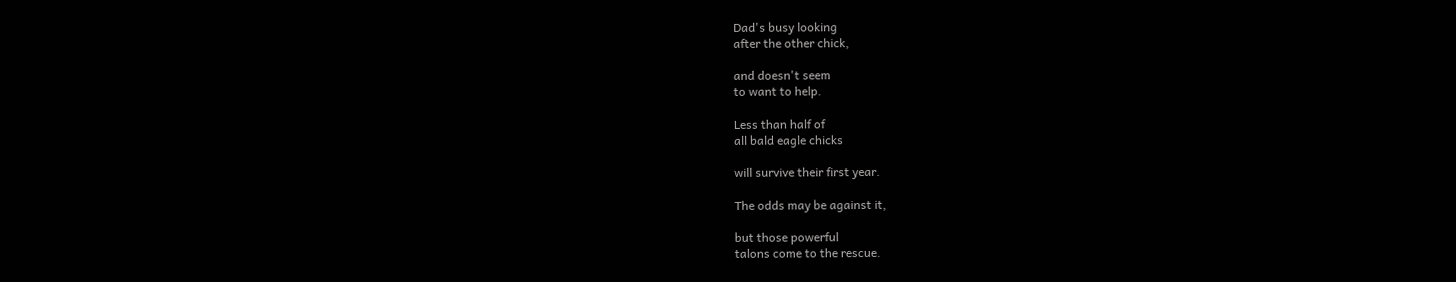Dad's busy looking
after the other chick,

and doesn't seem
to want to help.

Less than half of
all bald eagle chicks

will survive their first year.

The odds may be against it,

but those powerful
talons come to the rescue.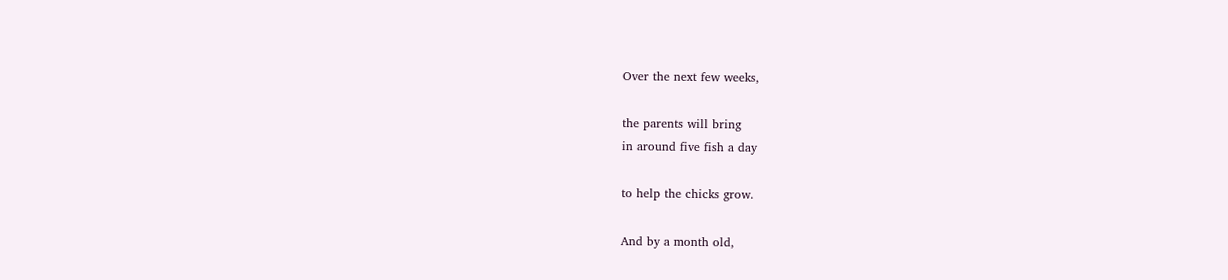Over the next few weeks,

the parents will bring
in around five fish a day

to help the chicks grow.

And by a month old,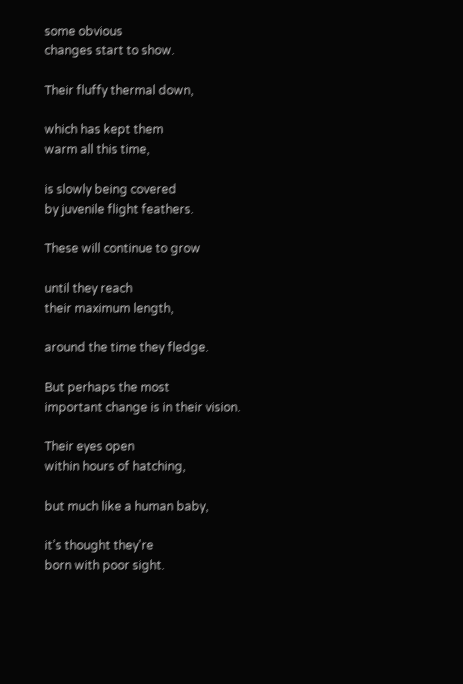some obvious
changes start to show.

Their fluffy thermal down,

which has kept them
warm all this time,

is slowly being covered
by juvenile flight feathers.

These will continue to grow

until they reach
their maximum length,

around the time they fledge.

But perhaps the most
important change is in their vision.

Their eyes open
within hours of hatching,

but much like a human baby,

it’s thought they're
born with poor sight.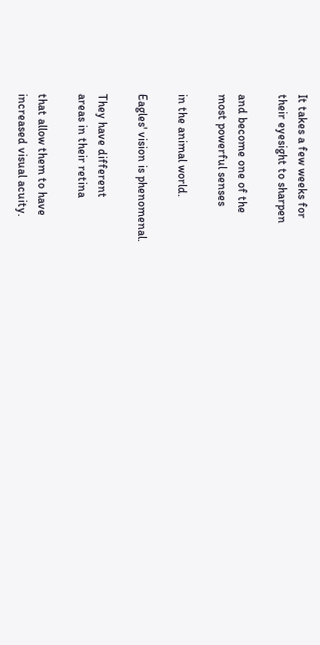It takes a few weeks for
their eyesight to sharpen

and become one of the
most powerful senses

in the animal world.

Eagles' vision is phenomenal.

They have different
areas in their retina

that allow them to have
increased visual acuity.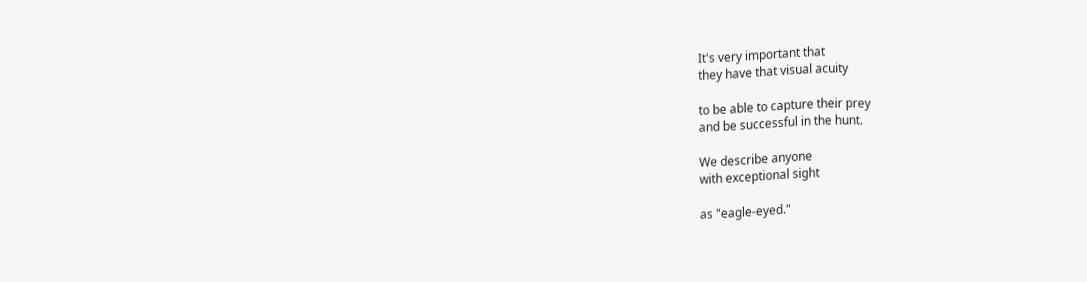It's very important that
they have that visual acuity

to be able to capture their prey
and be successful in the hunt.

We describe anyone
with exceptional sight

as "eagle-eyed."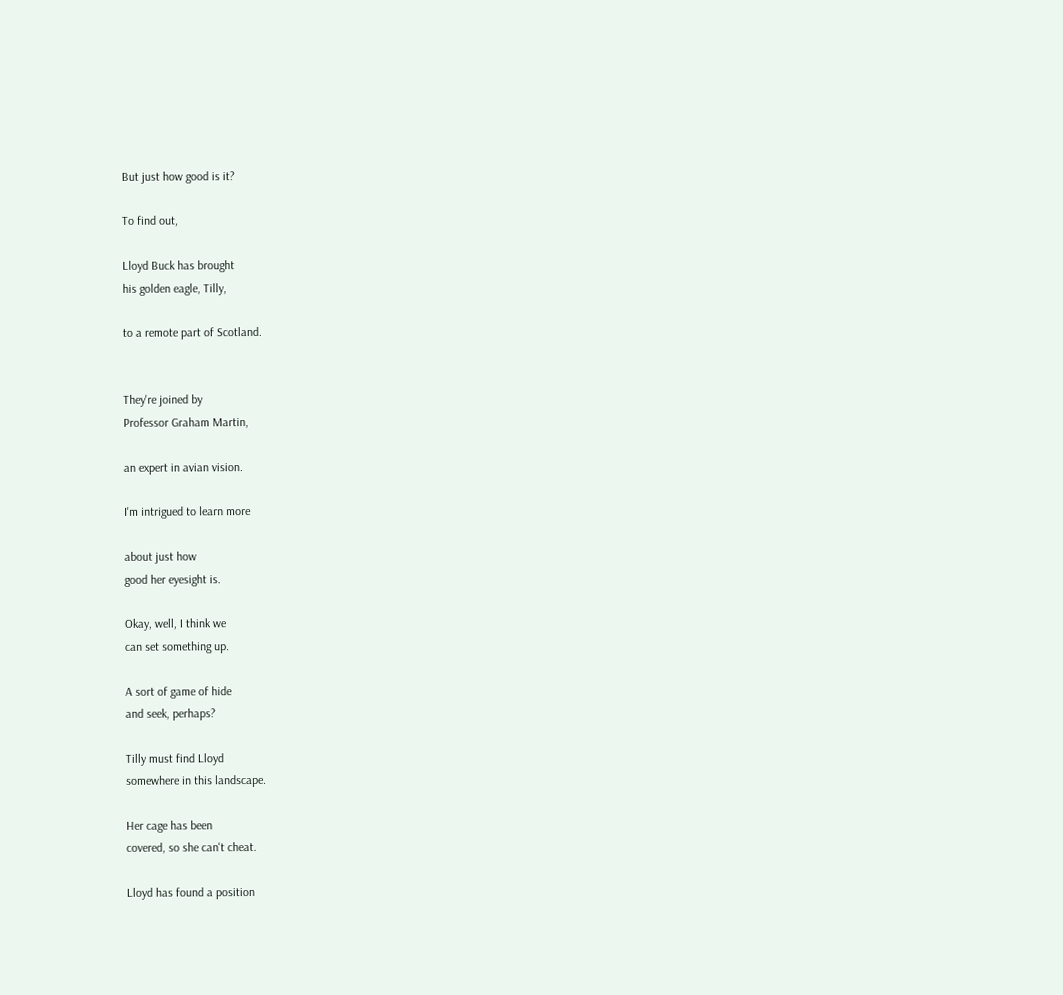But just how good is it?

To find out,

Lloyd Buck has brought
his golden eagle, Tilly,

to a remote part of Scotland.


They're joined by
Professor Graham Martin,

an expert in avian vision.

I'm intrigued to learn more

about just how
good her eyesight is.

Okay, well, I think we
can set something up.

A sort of game of hide
and seek, perhaps?

Tilly must find Lloyd
somewhere in this landscape.

Her cage has been
covered, so she can't cheat.

Lloyd has found a position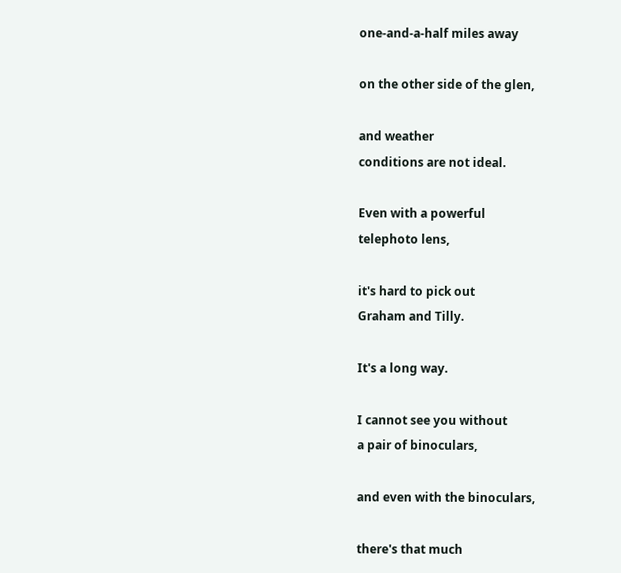one-and-a-half miles away

on the other side of the glen,

and weather
conditions are not ideal.

Even with a powerful
telephoto lens,

it's hard to pick out
Graham and Tilly.

It's a long way.

I cannot see you without
a pair of binoculars,

and even with the binoculars,

there's that much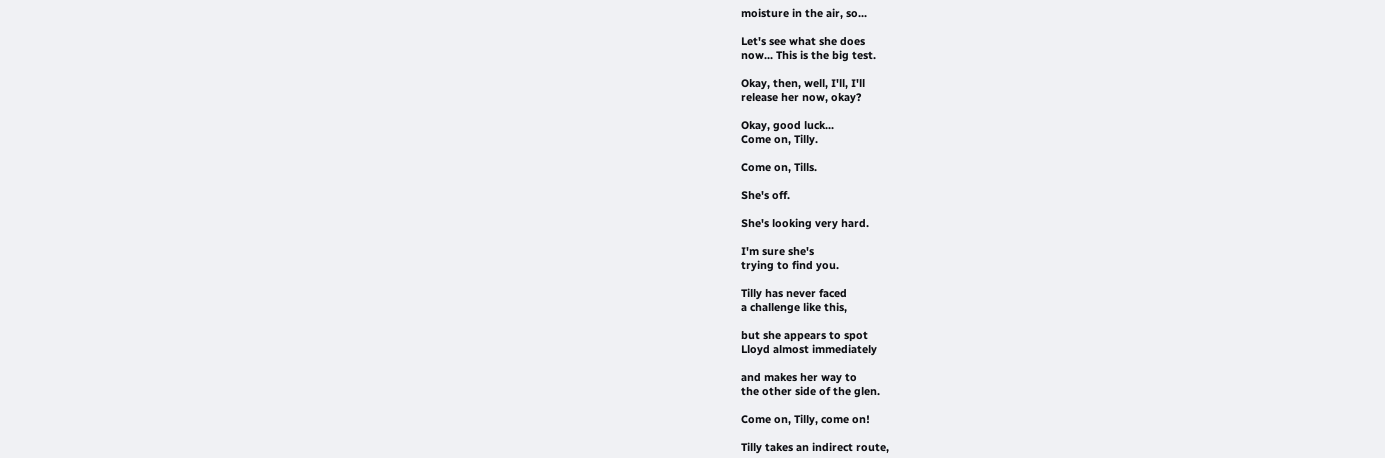moisture in the air, so...

Let's see what she does
now... This is the big test.

Okay, then, well, I'll, I'll
release her now, okay?

Okay, good luck...
Come on, Tilly.

Come on, Tills.

She's off.

She's looking very hard.

I'm sure she's
trying to find you.

Tilly has never faced
a challenge like this,

but she appears to spot
Lloyd almost immediately

and makes her way to
the other side of the glen.

Come on, Tilly, come on!

Tilly takes an indirect route,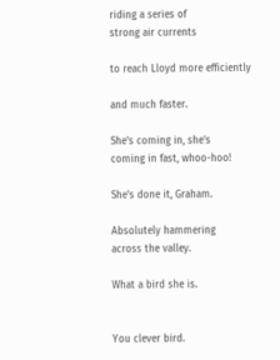riding a series of
strong air currents

to reach Lloyd more efficiently

and much faster.

She's coming in, she's
coming in fast, whoo-hoo!

She's done it, Graham.

Absolutely hammering
across the valley.

What a bird she is.


You clever bird.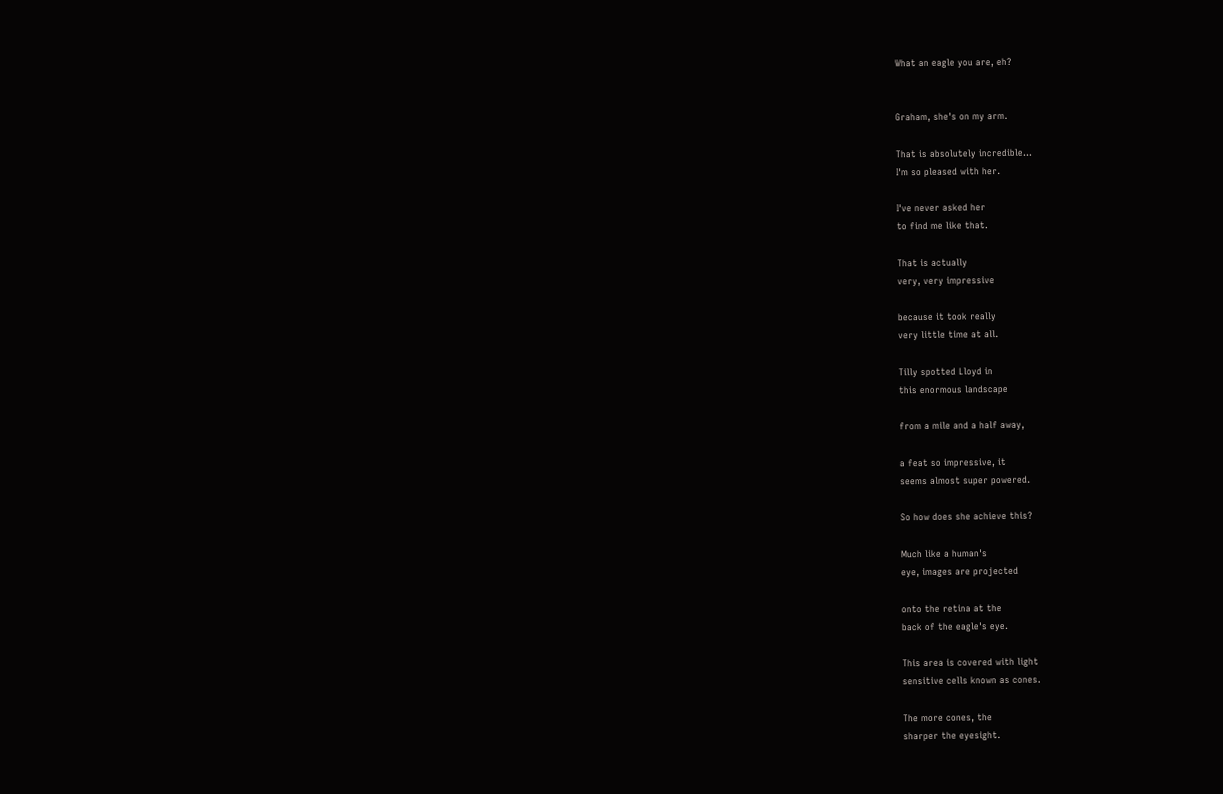What an eagle you are, eh?


Graham, she's on my arm.

That is absolutely incredible...
I'm so pleased with her.

I've never asked her
to find me like that.

That is actually
very, very impressive

because it took really
very little time at all.

Tilly spotted Lloyd in
this enormous landscape

from a mile and a half away,

a feat so impressive, it
seems almost super powered.

So how does she achieve this?

Much like a human's
eye, images are projected

onto the retina at the
back of the eagle's eye.

This area is covered with light
sensitive cells known as cones.

The more cones, the
sharper the eyesight.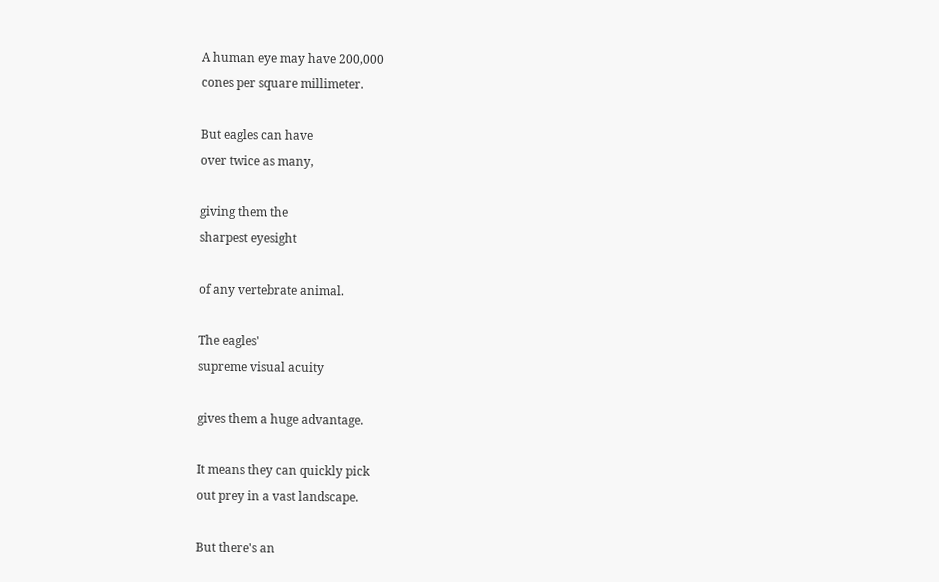A human eye may have 200,000
cones per square millimeter.

But eagles can have
over twice as many,

giving them the
sharpest eyesight

of any vertebrate animal.

The eagles'
supreme visual acuity

gives them a huge advantage.

It means they can quickly pick
out prey in a vast landscape.

But there's an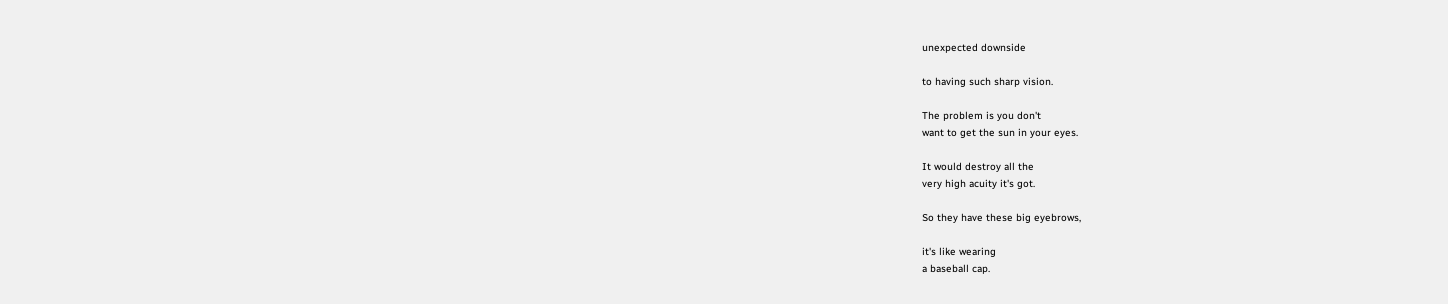unexpected downside

to having such sharp vision.

The problem is you don't
want to get the sun in your eyes.

It would destroy all the
very high acuity it's got.

So they have these big eyebrows,

it's like wearing
a baseball cap.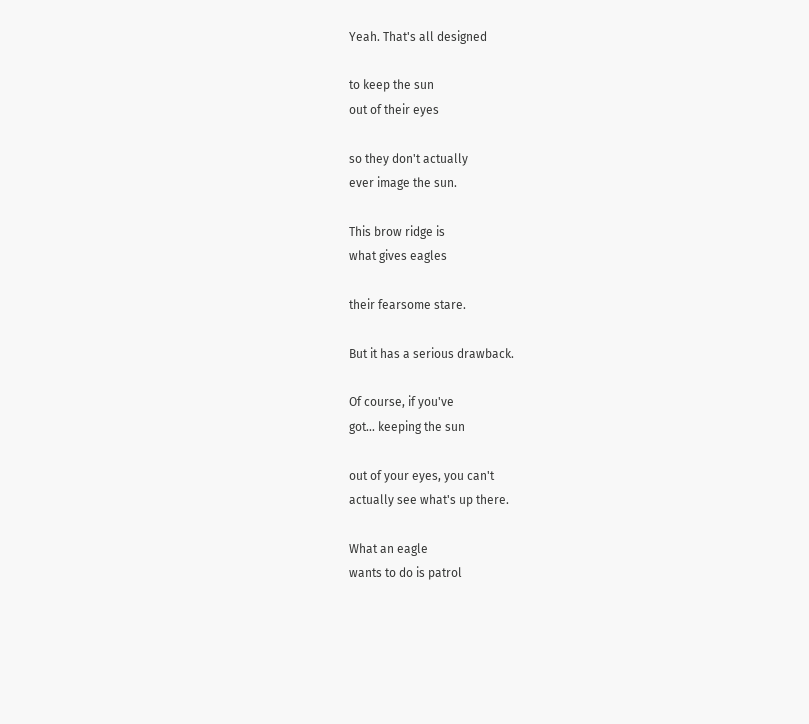Yeah. That's all designed

to keep the sun
out of their eyes

so they don't actually
ever image the sun.

This brow ridge is
what gives eagles

their fearsome stare.

But it has a serious drawback.

Of course, if you've
got... keeping the sun

out of your eyes, you can't
actually see what's up there.

What an eagle
wants to do is patrol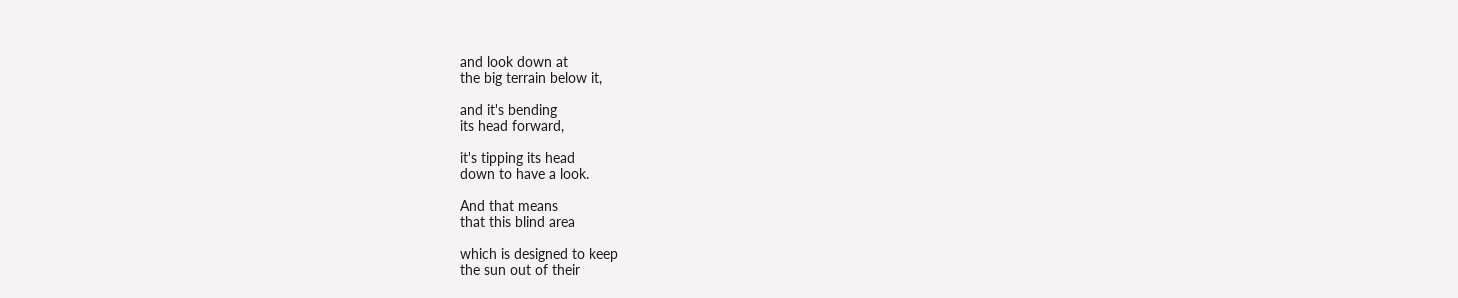and look down at
the big terrain below it,

and it's bending
its head forward,

it's tipping its head
down to have a look.

And that means
that this blind area

which is designed to keep
the sun out of their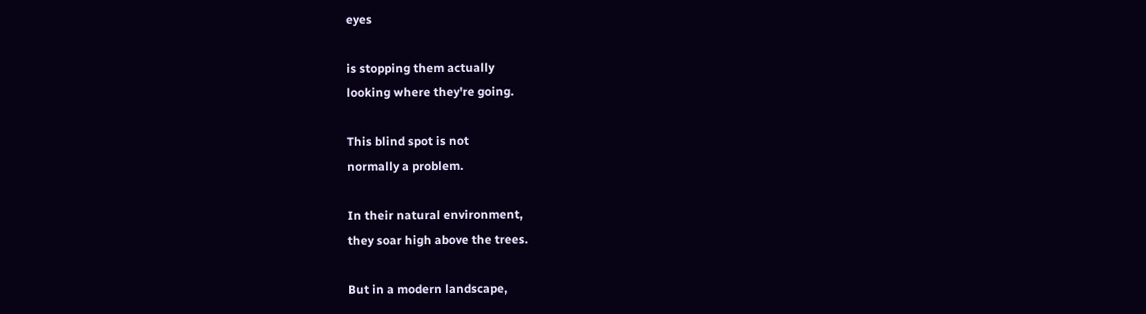eyes

is stopping them actually
looking where they're going.

This blind spot is not
normally a problem.

In their natural environment,
they soar high above the trees.

But in a modern landscape,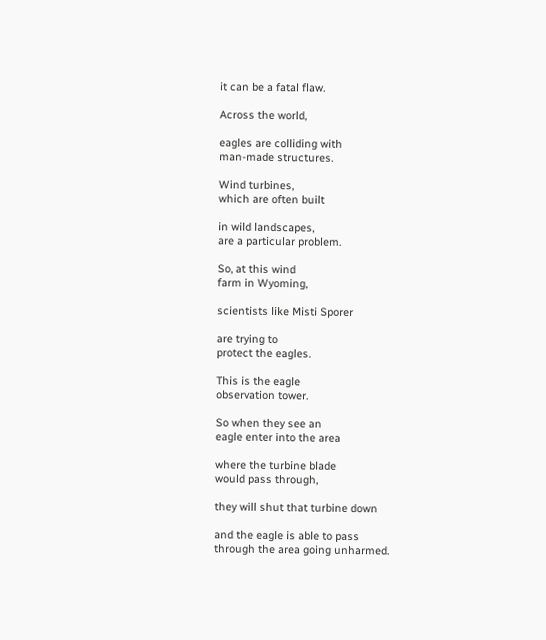it can be a fatal flaw.

Across the world,

eagles are colliding with
man-made structures.

Wind turbines,
which are often built

in wild landscapes,
are a particular problem.

So, at this wind
farm in Wyoming,

scientists like Misti Sporer

are trying to
protect the eagles.

This is the eagle
observation tower.

So when they see an
eagle enter into the area

where the turbine blade
would pass through,

they will shut that turbine down

and the eagle is able to pass
through the area going unharmed.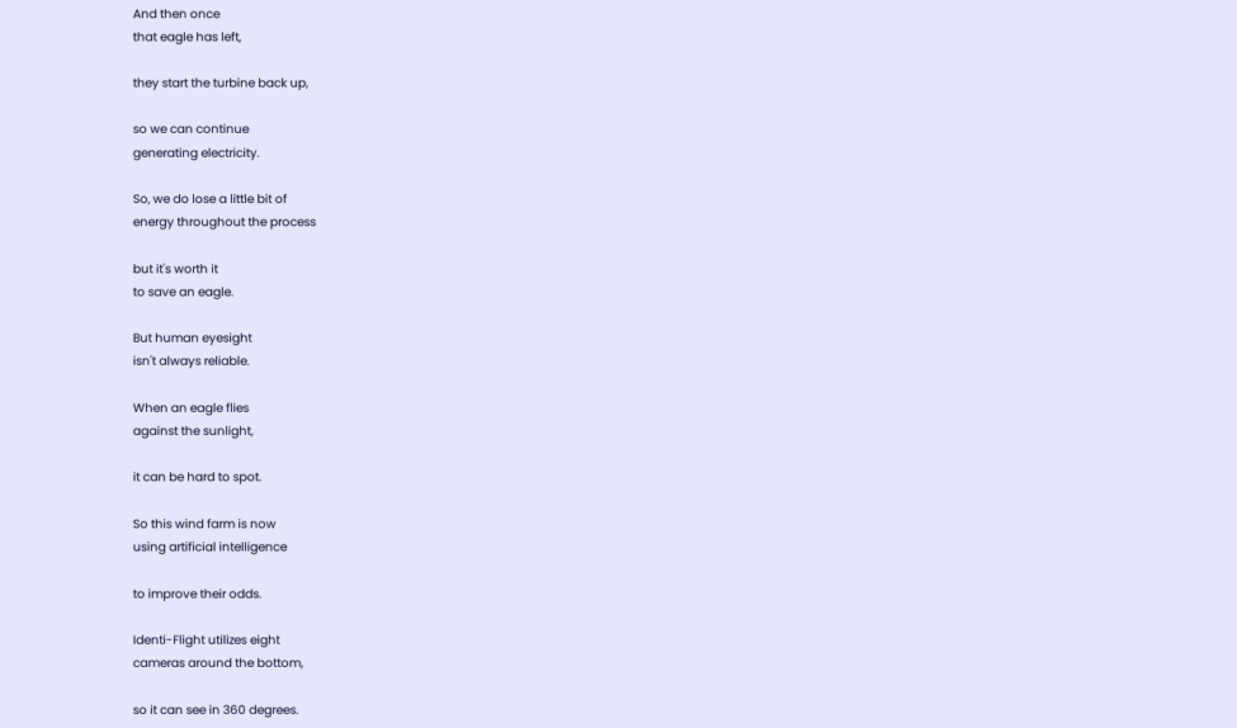And then once
that eagle has left,

they start the turbine back up,

so we can continue
generating electricity.

So, we do lose a little bit of
energy throughout the process

but it's worth it
to save an eagle.

But human eyesight
isn't always reliable.

When an eagle flies
against the sunlight,

it can be hard to spot.

So this wind farm is now
using artificial intelligence

to improve their odds.

Identi-Flight utilizes eight
cameras around the bottom,

so it can see in 360 degrees.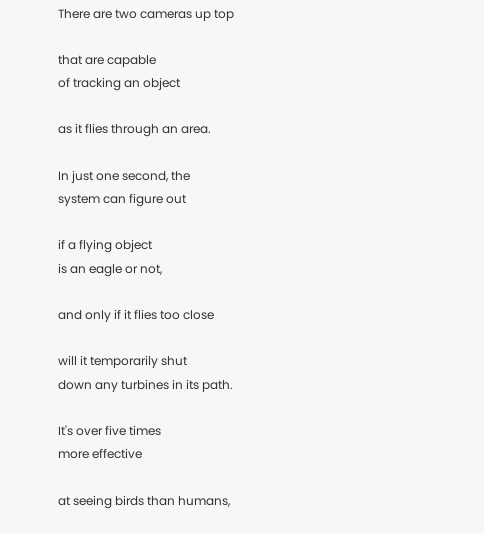There are two cameras up top

that are capable
of tracking an object

as it flies through an area.

In just one second, the
system can figure out

if a flying object
is an eagle or not,

and only if it flies too close

will it temporarily shut
down any turbines in its path.

It's over five times
more effective

at seeing birds than humans,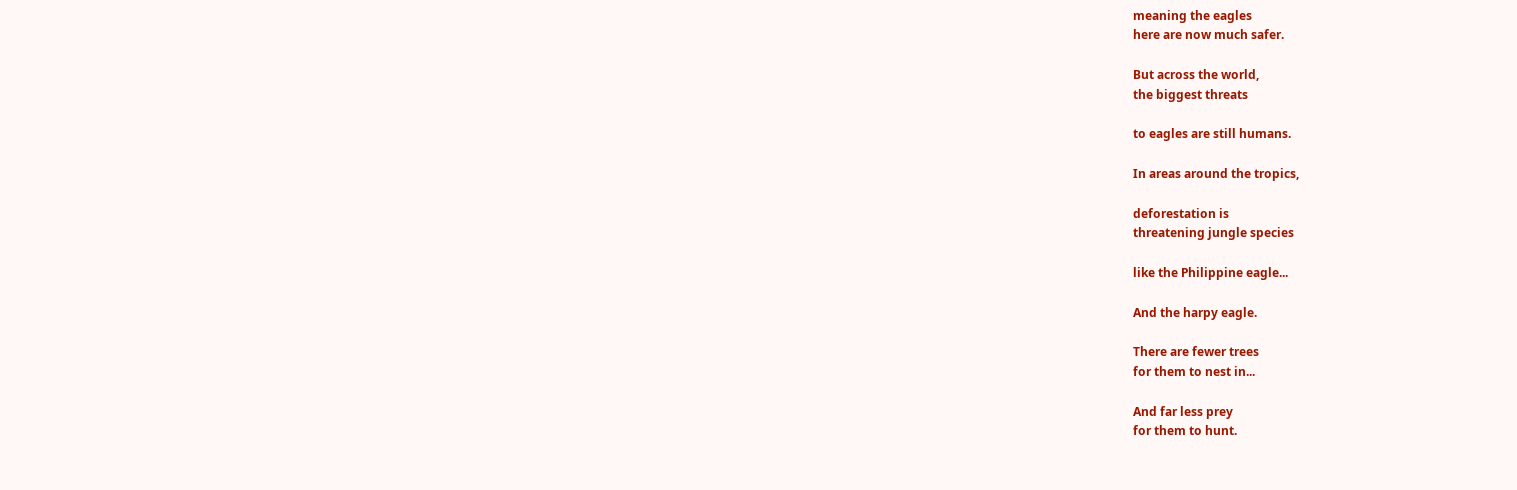meaning the eagles
here are now much safer.

But across the world,
the biggest threats

to eagles are still humans.

In areas around the tropics,

deforestation is
threatening jungle species

like the Philippine eagle...

And the harpy eagle.

There are fewer trees
for them to nest in...

And far less prey
for them to hunt.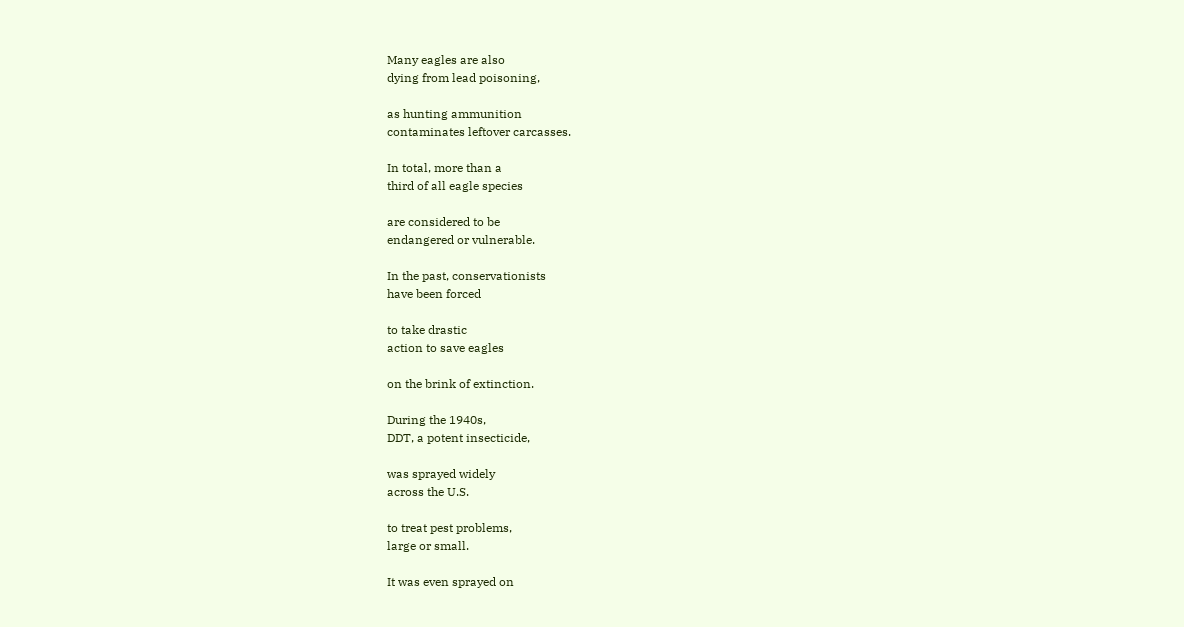Many eagles are also
dying from lead poisoning,

as hunting ammunition
contaminates leftover carcasses.

In total, more than a
third of all eagle species

are considered to be
endangered or vulnerable.

In the past, conservationists
have been forced

to take drastic
action to save eagles

on the brink of extinction.

During the 1940s,
DDT, a potent insecticide,

was sprayed widely
across the U.S.

to treat pest problems,
large or small.

It was even sprayed on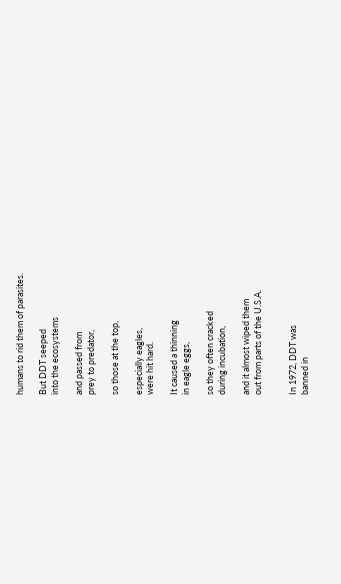humans to rid them of parasites.

But DDT seeped
into the ecosystems

and passed from
prey to predator,

so those at the top,

especially eagles,
were hit hard.

It caused a thinning
in eagle eggs,

so they often cracked
during incubation,

and it almost wiped them
out from parts of the U.S.A.


In 1972, DDT was
banned in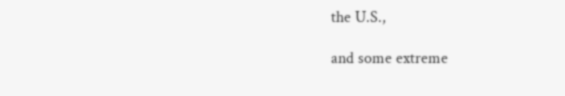the U.S.,

and some extreme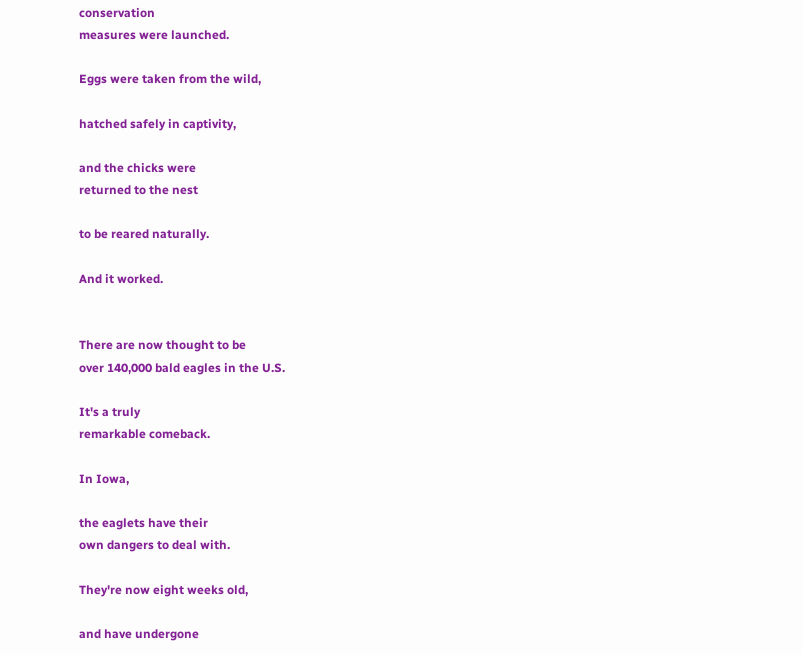conservation
measures were launched.

Eggs were taken from the wild,

hatched safely in captivity,

and the chicks were
returned to the nest

to be reared naturally.

And it worked.


There are now thought to be
over 140,000 bald eagles in the U.S.

It's a truly
remarkable comeback.

In Iowa,

the eaglets have their
own dangers to deal with.

They're now eight weeks old,

and have undergone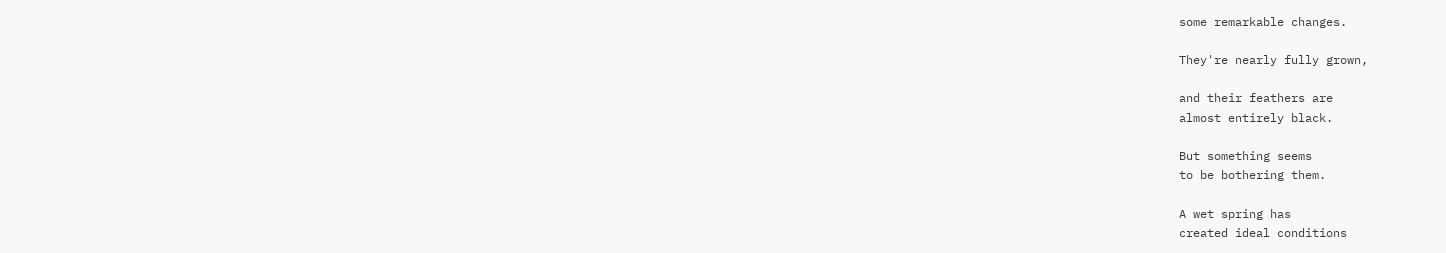some remarkable changes.

They're nearly fully grown,

and their feathers are
almost entirely black.

But something seems
to be bothering them.

A wet spring has
created ideal conditions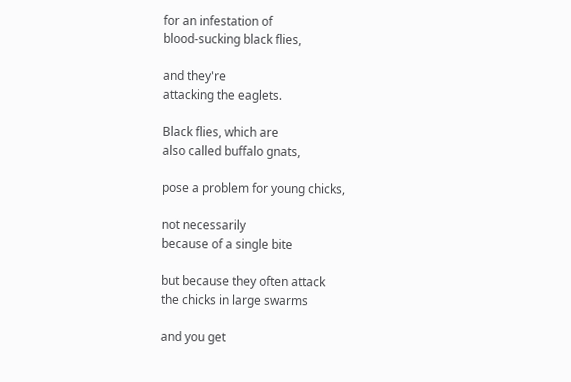for an infestation of
blood-sucking black flies,

and they're
attacking the eaglets.

Black flies, which are
also called buffalo gnats,

pose a problem for young chicks,

not necessarily
because of a single bite

but because they often attack
the chicks in large swarms

and you get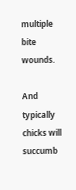multiple bite wounds.

And typically
chicks will succumb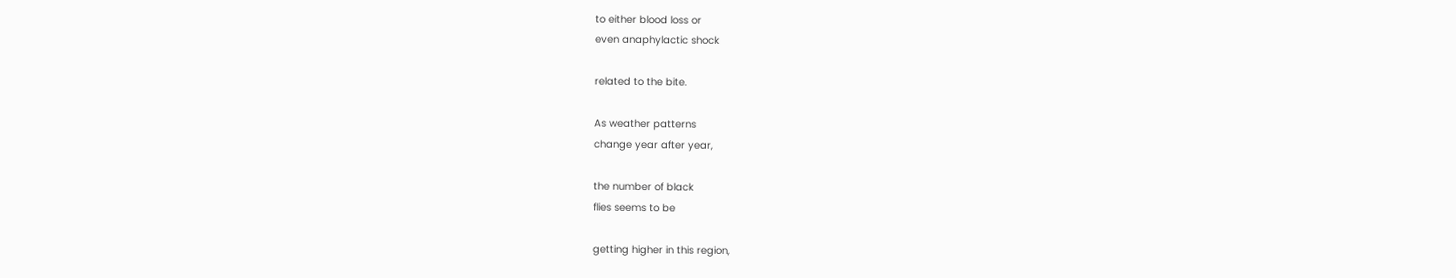to either blood loss or
even anaphylactic shock

related to the bite.

As weather patterns
change year after year,

the number of black
flies seems to be

getting higher in this region,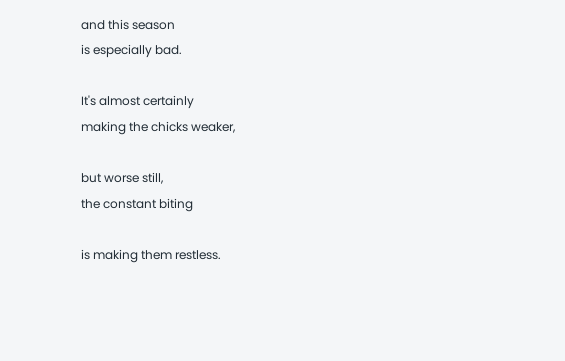and this season
is especially bad.

It's almost certainly
making the chicks weaker,

but worse still,
the constant biting

is making them restless.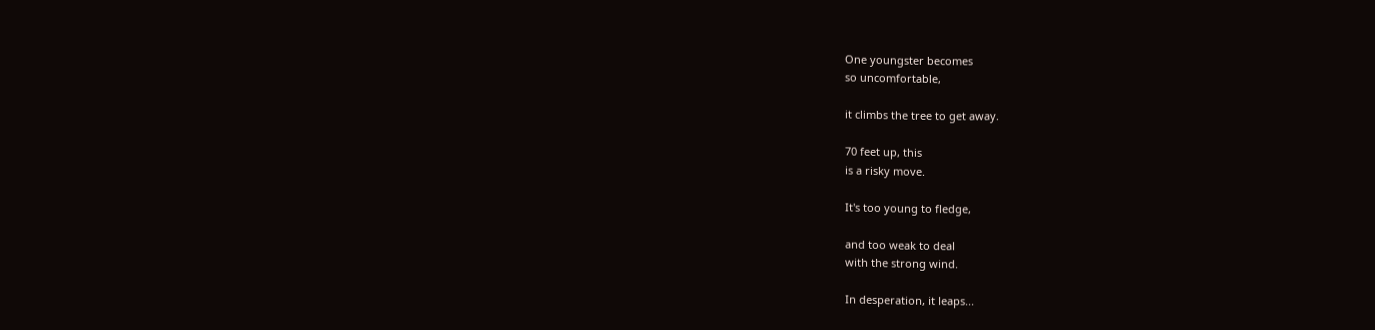One youngster becomes
so uncomfortable,

it climbs the tree to get away.

70 feet up, this
is a risky move.

It's too young to fledge,

and too weak to deal
with the strong wind.

In desperation, it leaps...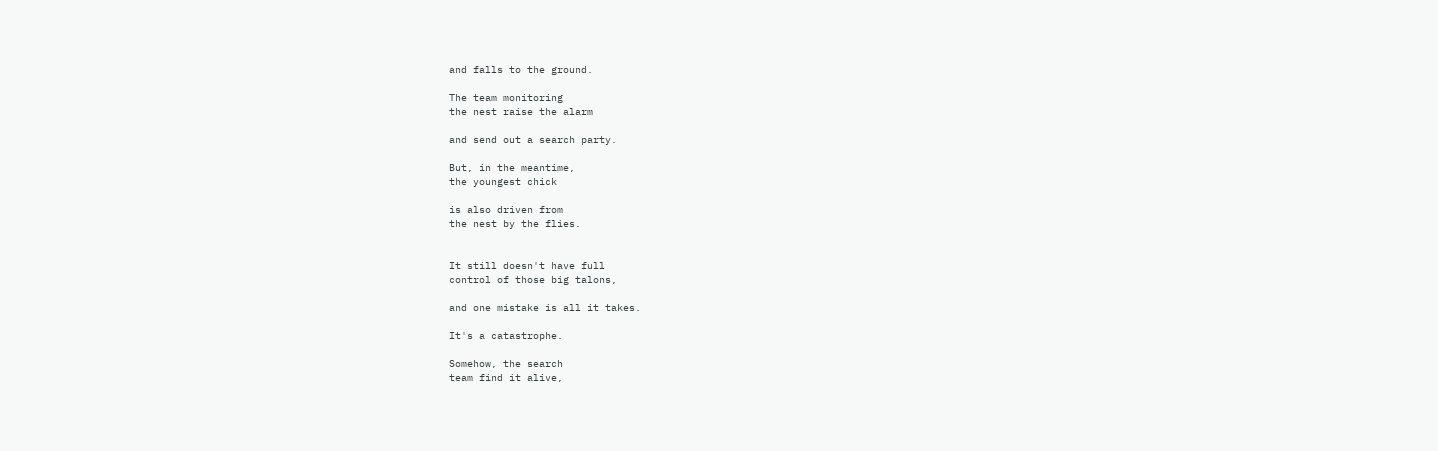and falls to the ground.

The team monitoring
the nest raise the alarm

and send out a search party.

But, in the meantime,
the youngest chick

is also driven from
the nest by the flies.


It still doesn't have full
control of those big talons,

and one mistake is all it takes.

It's a catastrophe.

Somehow, the search
team find it alive,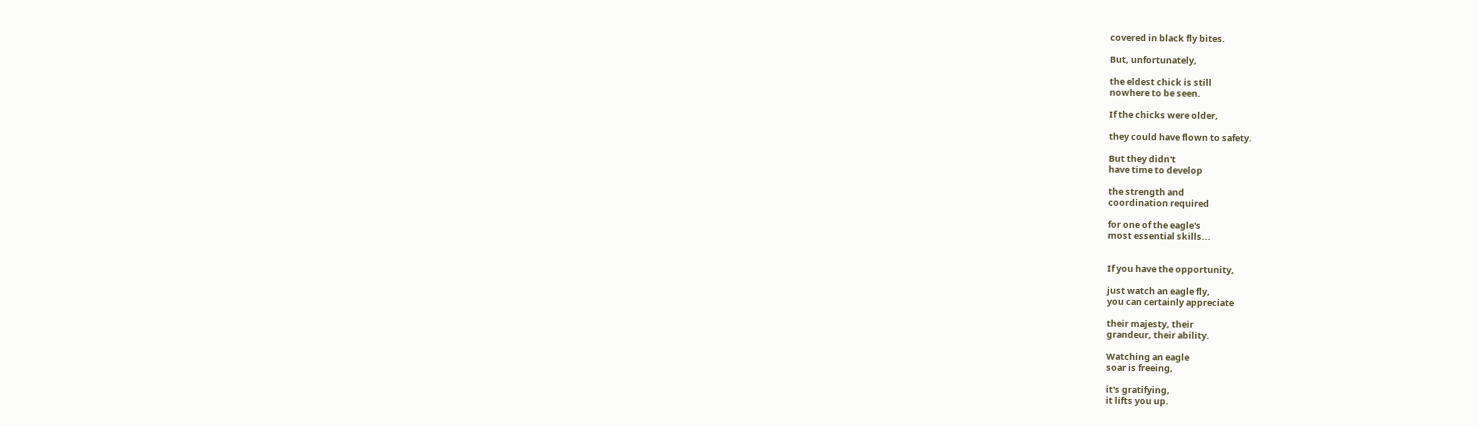covered in black fly bites.

But, unfortunately,

the eldest chick is still
nowhere to be seen.

If the chicks were older,

they could have flown to safety.

But they didn't
have time to develop

the strength and
coordination required

for one of the eagle's
most essential skills...


If you have the opportunity,

just watch an eagle fly,
you can certainly appreciate

their majesty, their
grandeur, their ability.

Watching an eagle
soar is freeing,

it's gratifying,
it lifts you up.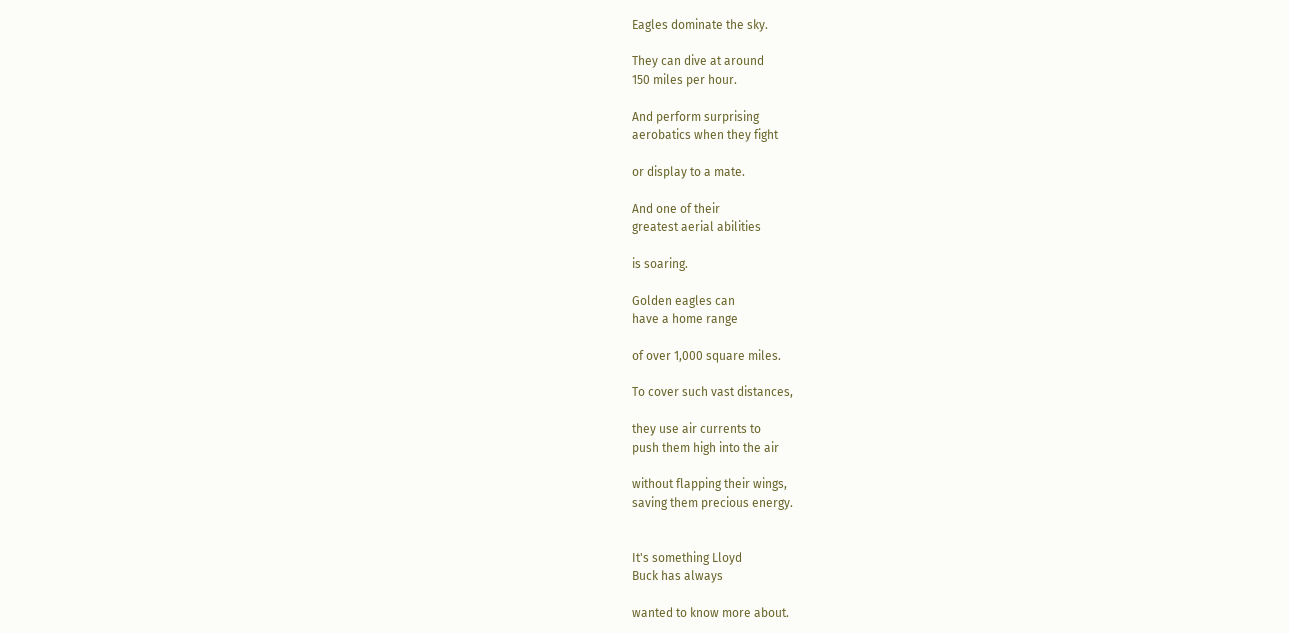Eagles dominate the sky.

They can dive at around
150 miles per hour.

And perform surprising
aerobatics when they fight

or display to a mate.

And one of their
greatest aerial abilities

is soaring.

Golden eagles can
have a home range

of over 1,000 square miles.

To cover such vast distances,

they use air currents to
push them high into the air

without flapping their wings,
saving them precious energy.


It's something Lloyd
Buck has always

wanted to know more about.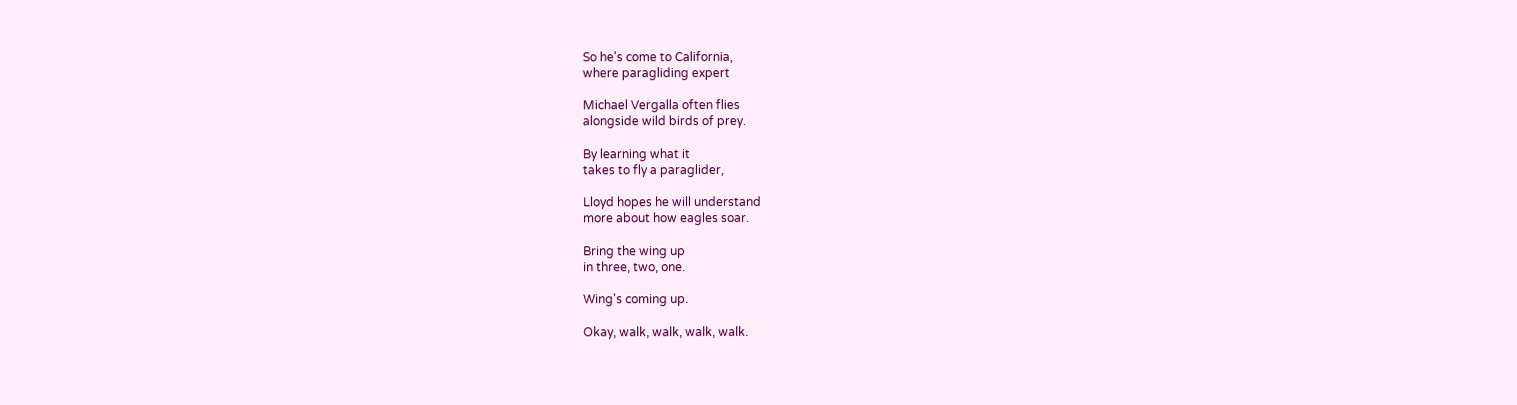So he's come to California,
where paragliding expert

Michael Vergalla often flies
alongside wild birds of prey.

By learning what it
takes to fly a paraglider,

Lloyd hopes he will understand
more about how eagles soar.

Bring the wing up
in three, two, one.

Wing's coming up.

Okay, walk, walk, walk, walk.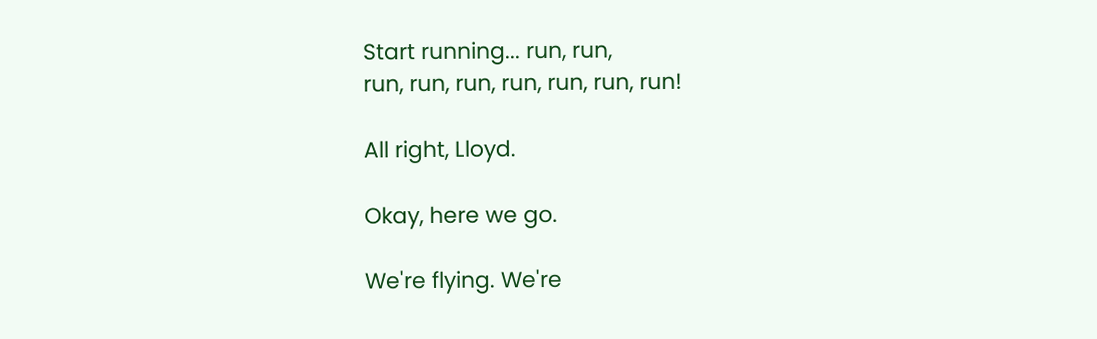Start running... run, run,
run, run, run, run, run, run, run!

All right, Lloyd.

Okay, here we go.

We're flying. We're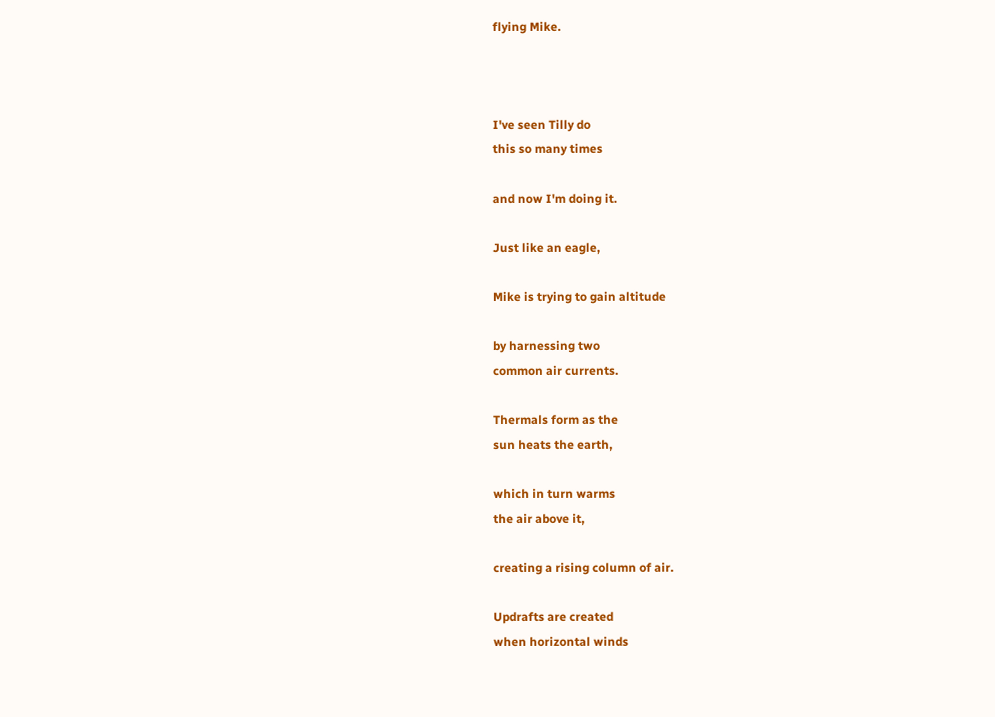flying Mike.



I've seen Tilly do
this so many times

and now I'm doing it.

Just like an eagle,

Mike is trying to gain altitude

by harnessing two
common air currents.

Thermals form as the
sun heats the earth,

which in turn warms
the air above it,

creating a rising column of air.

Updrafts are created
when horizontal winds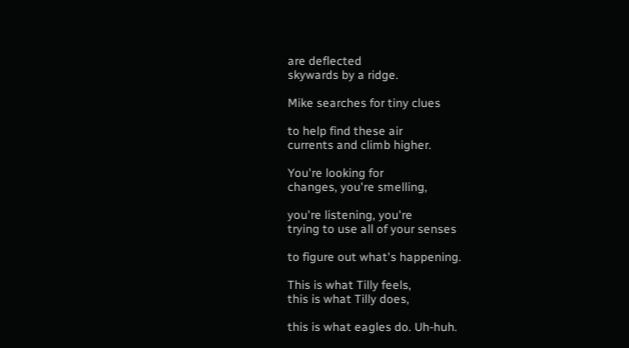are deflected
skywards by a ridge.

Mike searches for tiny clues

to help find these air
currents and climb higher.

You're looking for
changes, you're smelling,

you're listening, you're
trying to use all of your senses

to figure out what's happening.

This is what Tilly feels,
this is what Tilly does,

this is what eagles do. Uh-huh.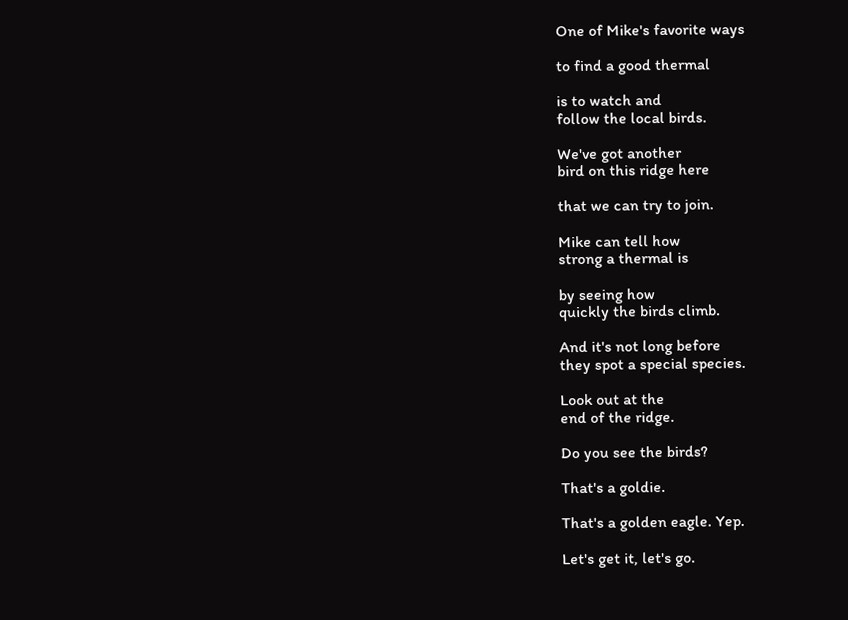One of Mike's favorite ways

to find a good thermal

is to watch and
follow the local birds.

We've got another
bird on this ridge here

that we can try to join.

Mike can tell how
strong a thermal is

by seeing how
quickly the birds climb.

And it's not long before
they spot a special species.

Look out at the
end of the ridge.

Do you see the birds?

That's a goldie.

That's a golden eagle. Yep.

Let's get it, let's go.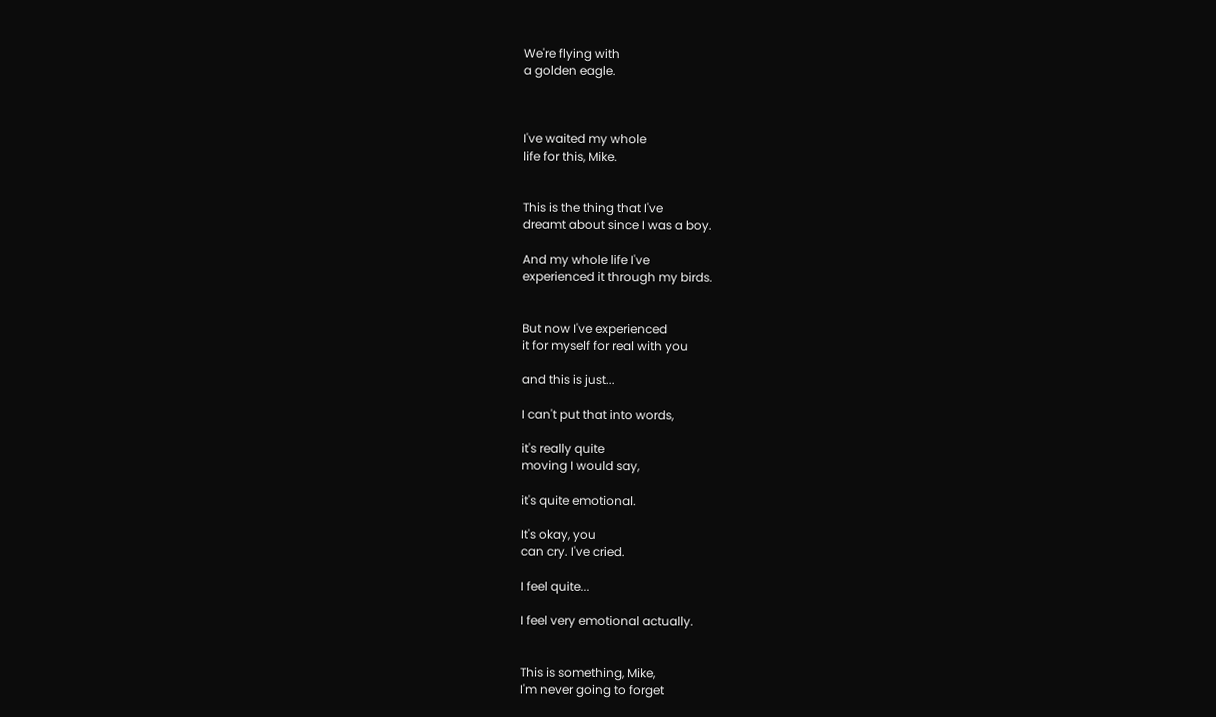We're flying with
a golden eagle.



I've waited my whole
life for this, Mike.


This is the thing that I've
dreamt about since I was a boy.

And my whole life I've
experienced it through my birds.


But now I've experienced
it for myself for real with you

and this is just...

I can't put that into words,

it's really quite
moving I would say,

it's quite emotional.

It's okay, you
can cry. I've cried.

I feel quite...

I feel very emotional actually.


This is something, Mike,
I'm never going to forget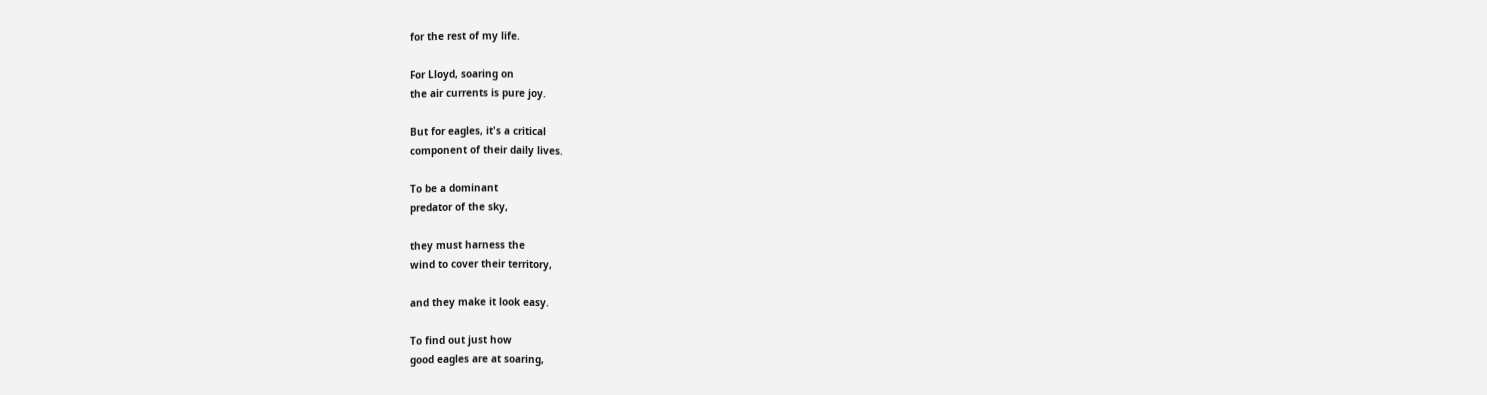for the rest of my life.

For Lloyd, soaring on
the air currents is pure joy.

But for eagles, it's a critical
component of their daily lives.

To be a dominant
predator of the sky,

they must harness the
wind to cover their territory,

and they make it look easy.

To find out just how
good eagles are at soaring,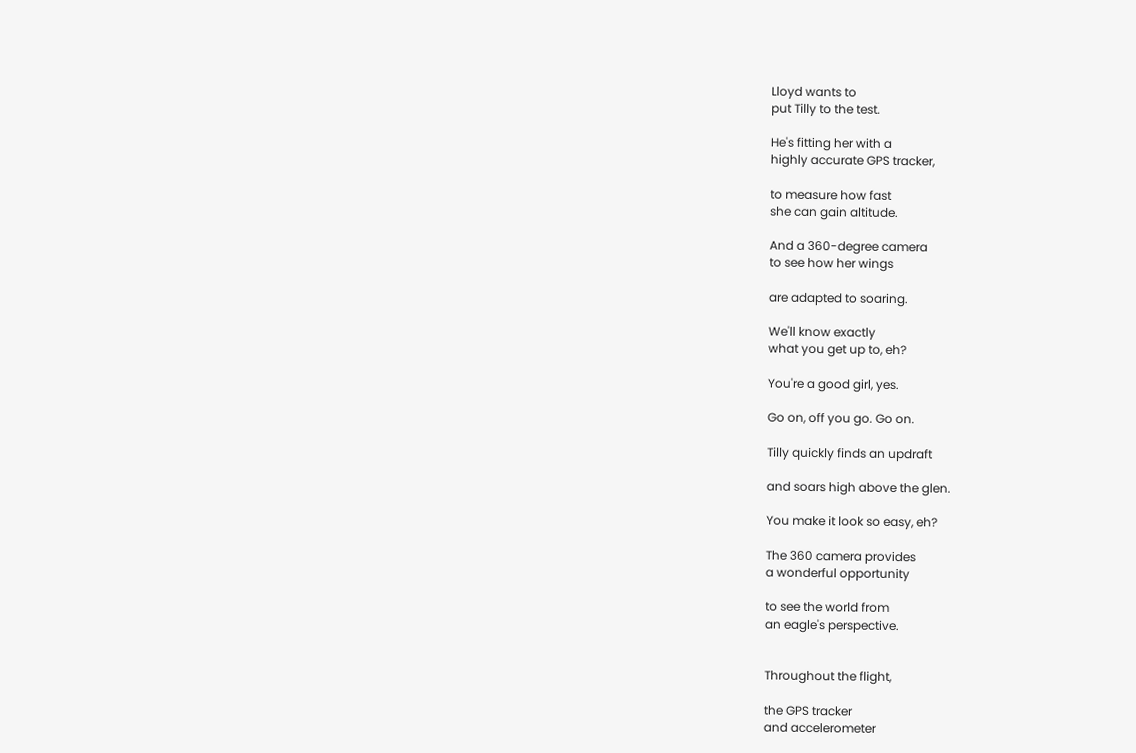Lloyd wants to
put Tilly to the test.

He's fitting her with a
highly accurate GPS tracker,

to measure how fast
she can gain altitude.

And a 360-degree camera
to see how her wings

are adapted to soaring.

We'll know exactly
what you get up to, eh?

You're a good girl, yes.

Go on, off you go. Go on.

Tilly quickly finds an updraft

and soars high above the glen.

You make it look so easy, eh?

The 360 camera provides
a wonderful opportunity

to see the world from
an eagle's perspective.


Throughout the flight,

the GPS tracker
and accelerometer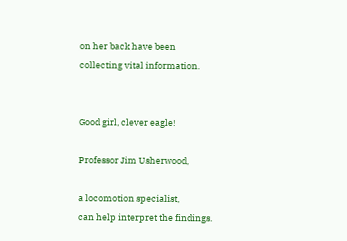on her back have been
collecting vital information.


Good girl, clever eagle!

Professor Jim Usherwood,

a locomotion specialist,
can help interpret the findings.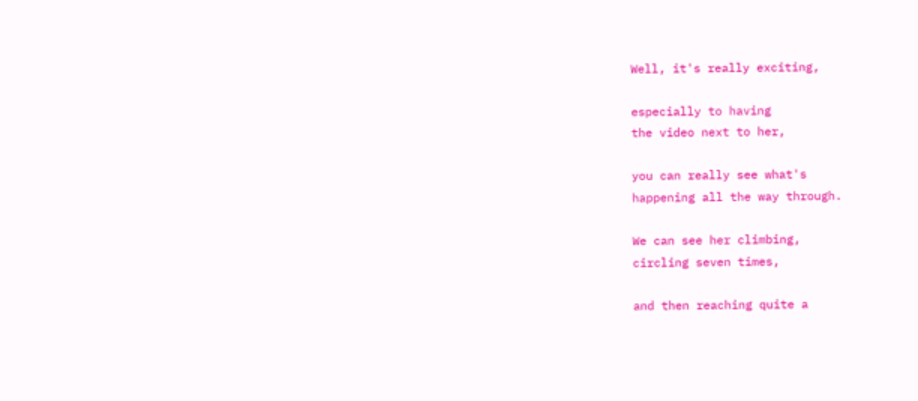Well, it's really exciting,

especially to having
the video next to her,

you can really see what's
happening all the way through.

We can see her climbing,
circling seven times,

and then reaching quite a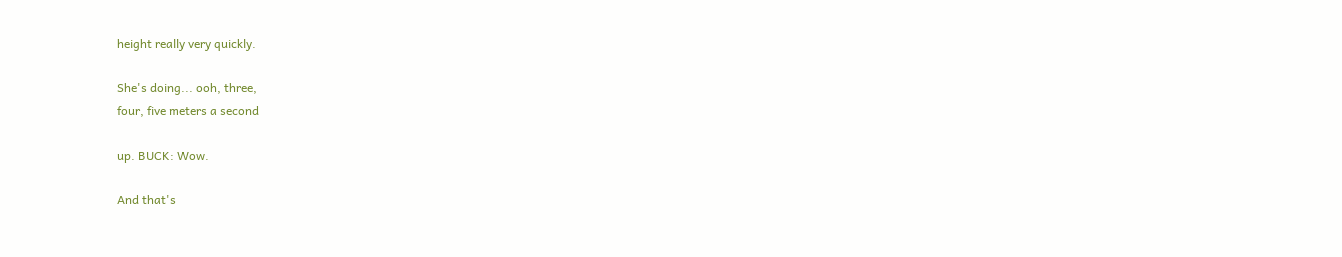height really very quickly.

She's doing... ooh, three,
four, five meters a second

up. BUCK: Wow.

And that's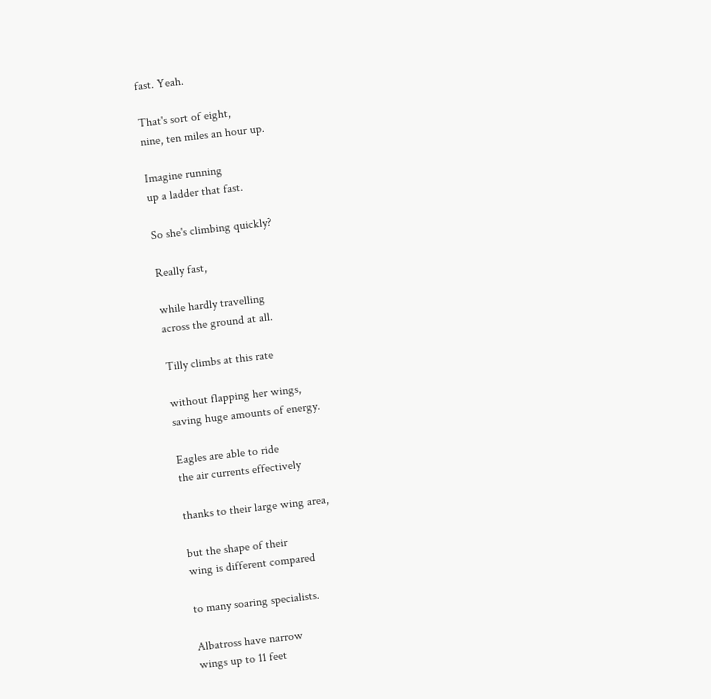fast. Yeah.

That's sort of eight,
nine, ten miles an hour up.

Imagine running
up a ladder that fast.

So she's climbing quickly?

Really fast,

while hardly travelling
across the ground at all.

Tilly climbs at this rate

without flapping her wings,
saving huge amounts of energy.

Eagles are able to ride
the air currents effectively

thanks to their large wing area,

but the shape of their
wing is different compared

to many soaring specialists.

Albatross have narrow
wings up to 11 feet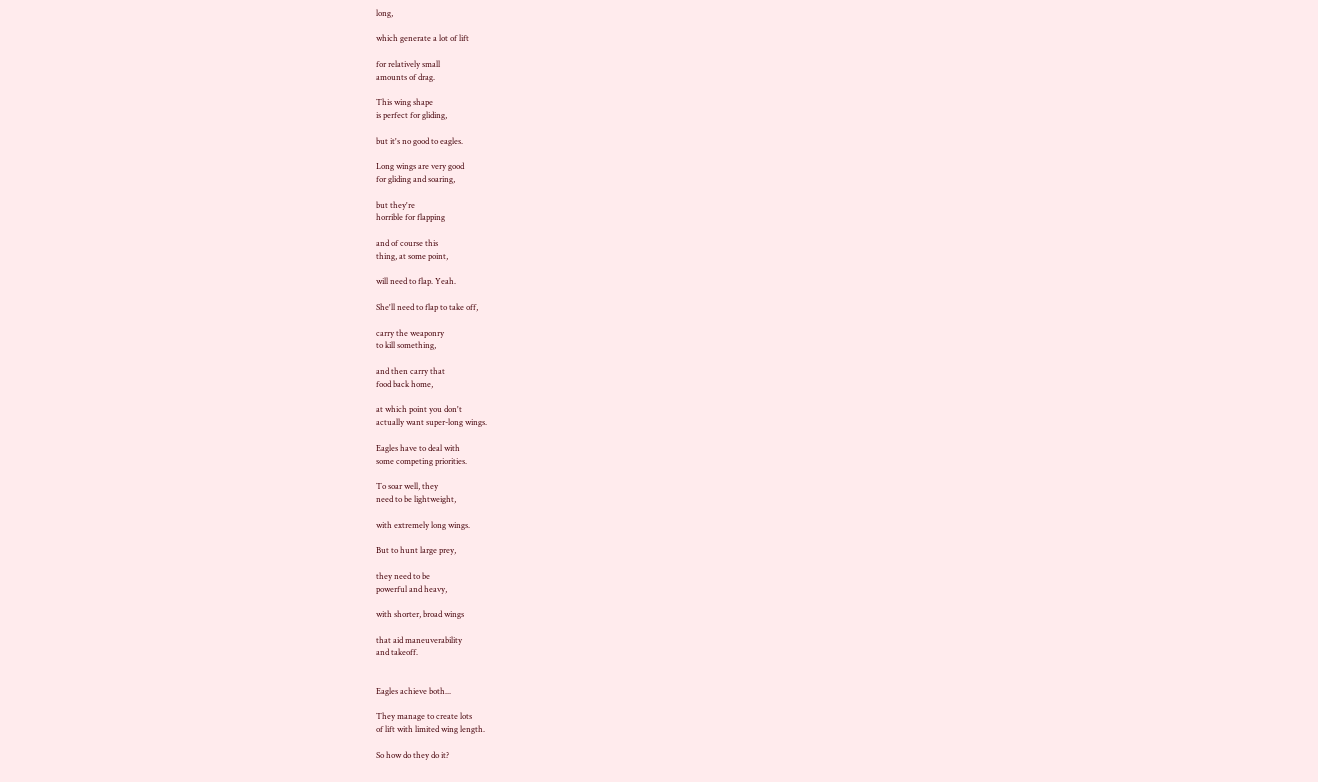long,

which generate a lot of lift

for relatively small
amounts of drag.

This wing shape
is perfect for gliding,

but it's no good to eagles.

Long wings are very good
for gliding and soaring,

but they're
horrible for flapping

and of course this
thing, at some point,

will need to flap. Yeah.

She'll need to flap to take off,

carry the weaponry
to kill something,

and then carry that
food back home,

at which point you don't
actually want super-long wings.

Eagles have to deal with
some competing priorities.

To soar well, they
need to be lightweight,

with extremely long wings.

But to hunt large prey,

they need to be
powerful and heavy,

with shorter, broad wings

that aid maneuverability
and takeoff.


Eagles achieve both...

They manage to create lots
of lift with limited wing length.

So how do they do it?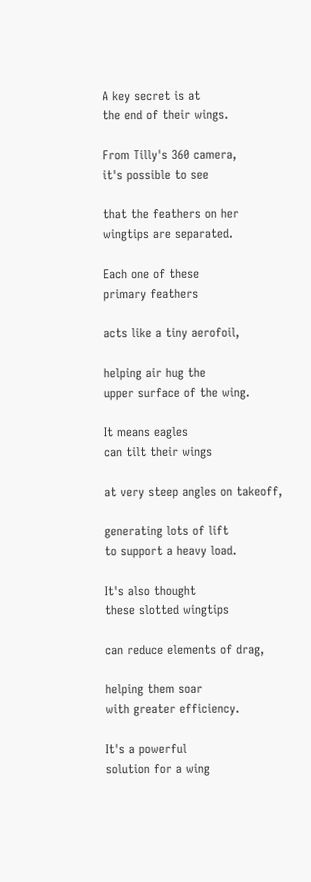A key secret is at
the end of their wings.

From Tilly's 360 camera,
it's possible to see

that the feathers on her
wingtips are separated.

Each one of these
primary feathers

acts like a tiny aerofoil,

helping air hug the
upper surface of the wing.

It means eagles
can tilt their wings

at very steep angles on takeoff,

generating lots of lift
to support a heavy load.

It's also thought
these slotted wingtips

can reduce elements of drag,

helping them soar
with greater efficiency.

It's a powerful
solution for a wing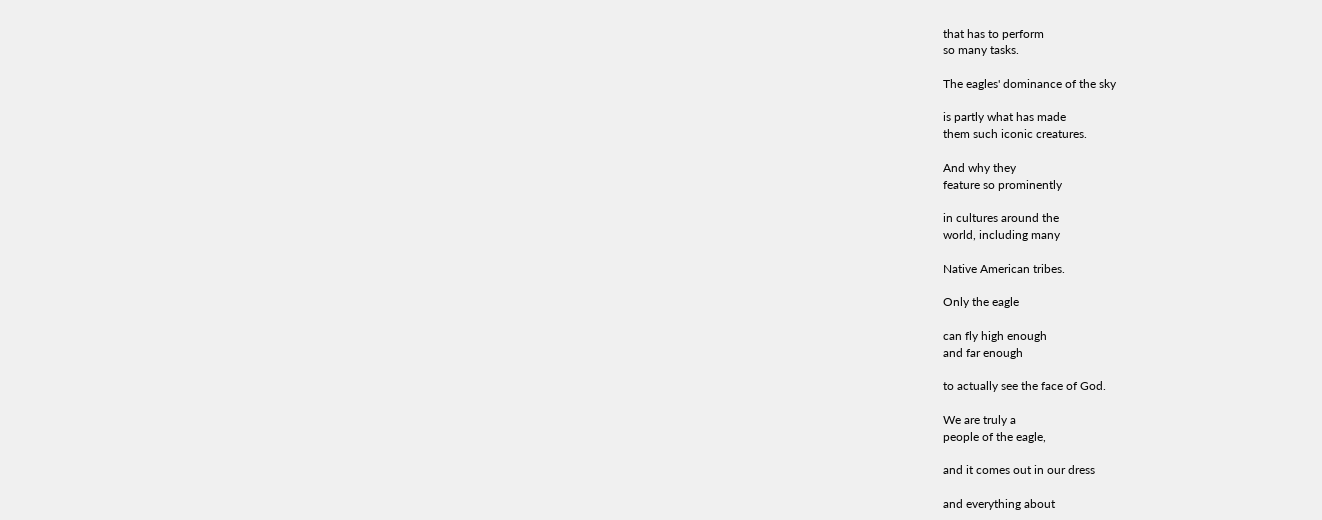that has to perform
so many tasks.

The eagles' dominance of the sky

is partly what has made
them such iconic creatures.

And why they
feature so prominently

in cultures around the
world, including many

Native American tribes.

Only the eagle

can fly high enough
and far enough

to actually see the face of God.

We are truly a
people of the eagle,

and it comes out in our dress

and everything about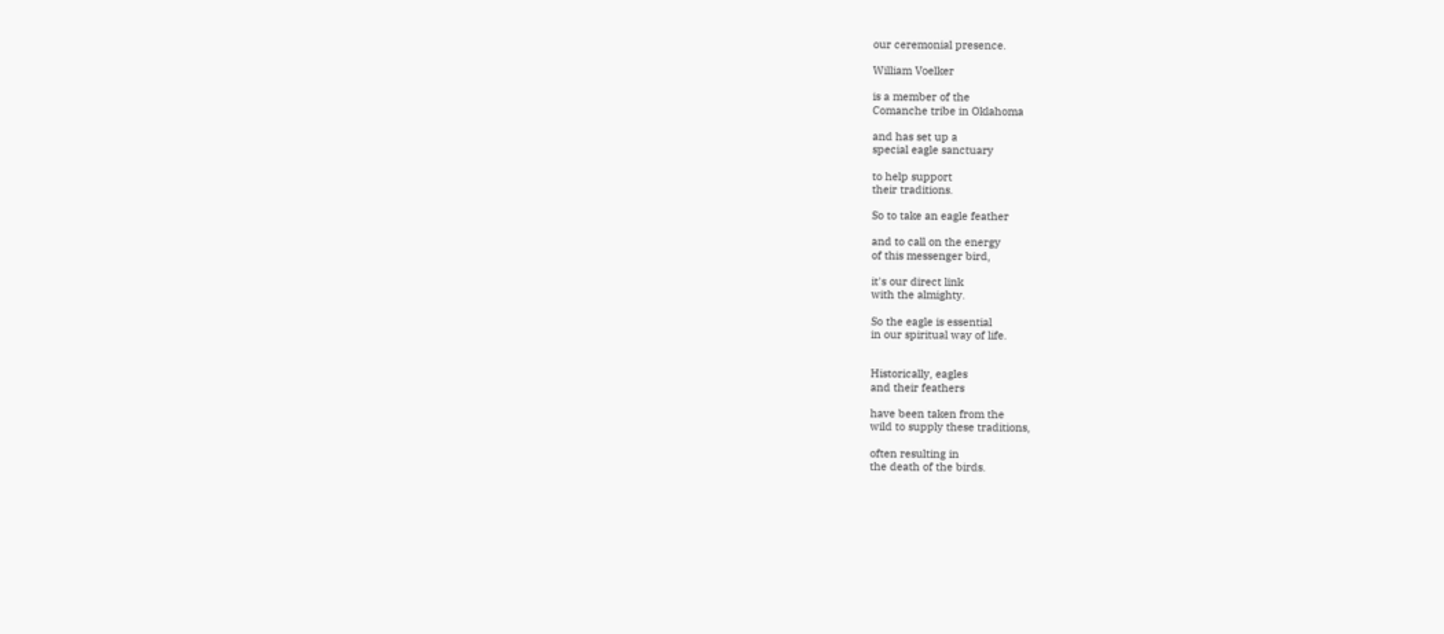our ceremonial presence.

William Voelker

is a member of the
Comanche tribe in Oklahoma

and has set up a
special eagle sanctuary

to help support
their traditions.

So to take an eagle feather

and to call on the energy
of this messenger bird,

it's our direct link
with the almighty.

So the eagle is essential
in our spiritual way of life.


Historically, eagles
and their feathers

have been taken from the
wild to supply these traditions,

often resulting in
the death of the birds.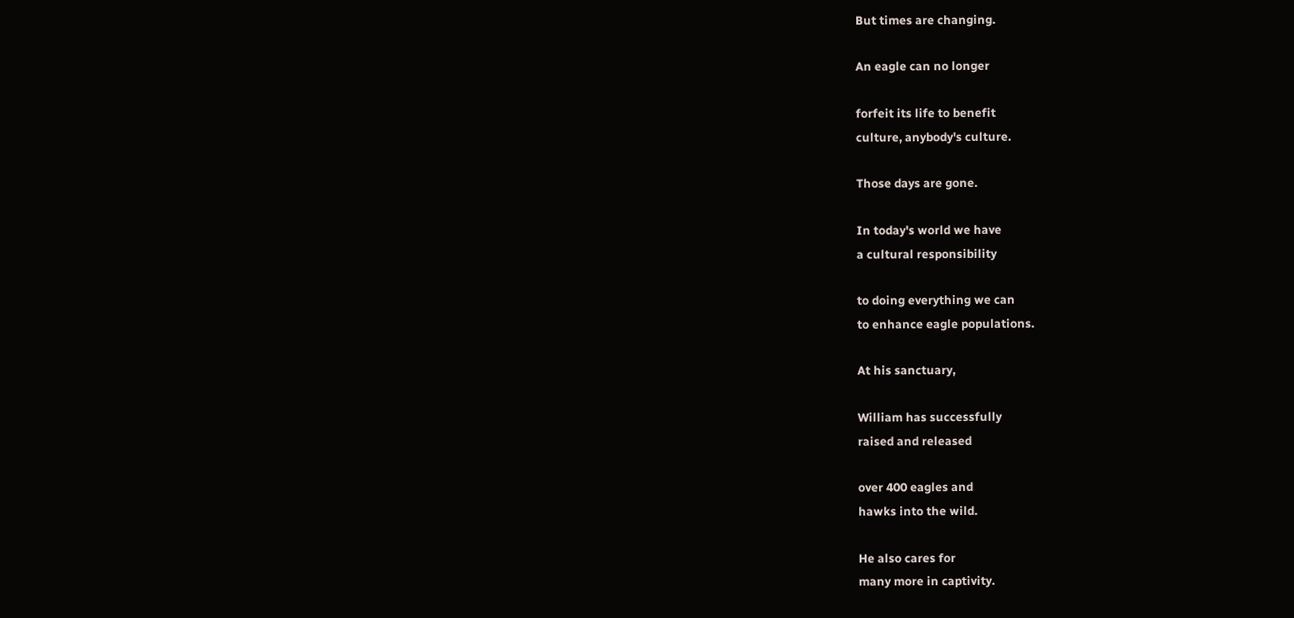But times are changing.

An eagle can no longer

forfeit its life to benefit
culture, anybody's culture.

Those days are gone.

In today's world we have
a cultural responsibility

to doing everything we can
to enhance eagle populations.

At his sanctuary,

William has successfully
raised and released

over 400 eagles and
hawks into the wild.

He also cares for
many more in captivity.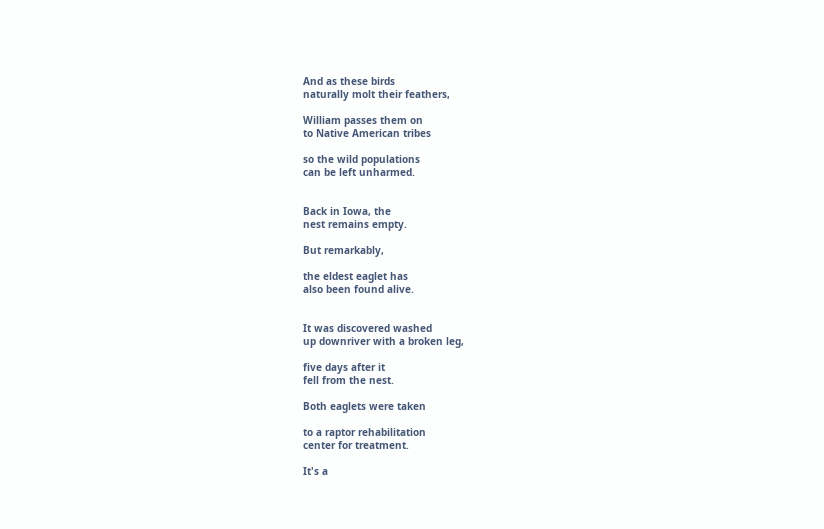And as these birds
naturally molt their feathers,

William passes them on
to Native American tribes

so the wild populations
can be left unharmed.


Back in Iowa, the
nest remains empty.

But remarkably,

the eldest eaglet has
also been found alive.


It was discovered washed
up downriver with a broken leg,

five days after it
fell from the nest.

Both eaglets were taken

to a raptor rehabilitation
center for treatment.

It's a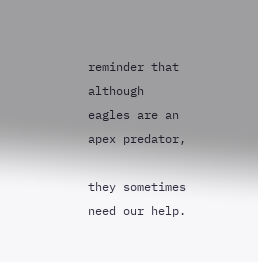reminder that although
eagles are an apex predator,

they sometimes need our help.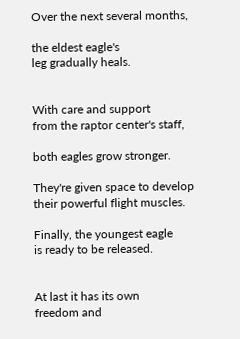Over the next several months,

the eldest eagle's
leg gradually heals.


With care and support
from the raptor center's staff,

both eagles grow stronger.

They're given space to develop
their powerful flight muscles.

Finally, the youngest eagle
is ready to be released.


At last it has its own
freedom and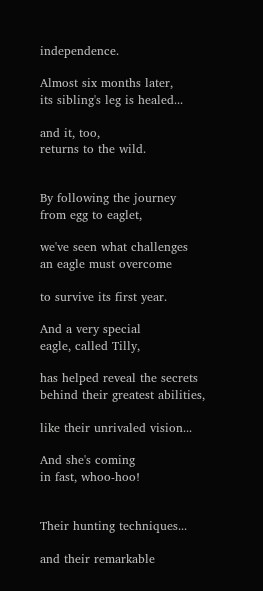independence.

Almost six months later,
its sibling's leg is healed...

and it, too,
returns to the wild.


By following the journey
from egg to eaglet,

we've seen what challenges
an eagle must overcome

to survive its first year.

And a very special
eagle, called Tilly,

has helped reveal the secrets
behind their greatest abilities,

like their unrivaled vision...

And she's coming
in fast, whoo-hoo!


Their hunting techniques...

and their remarkable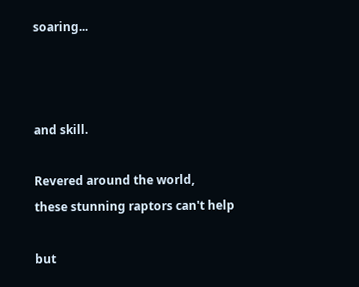soaring...



and skill.

Revered around the world,
these stunning raptors can't help

but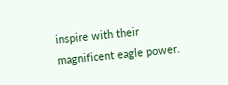inspire with their
magnificent eagle power.